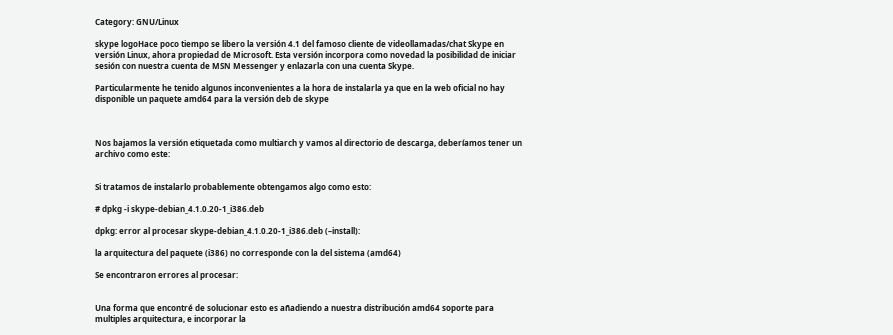Category: GNU/Linux

skype logoHace poco tiempo se libero la versión 4.1 del famoso cliente de videollamadas/chat Skype en versión Linux, ahora propiedad de Microsoft. Esta versión incorpora como novedad la posibilidad de iniciar sesión con nuestra cuenta de MSN Messenger y enlazarla con una cuenta Skype.

Particularmente he tenido algunos inconvenientes a la hora de instalarla ya que en la web oficial no hay disponible un paquete amd64 para la versión deb de skype



Nos bajamos la versión etiquetada como multiarch y vamos al directorio de descarga, deberíamos tener un archivo como este:


Si tratamos de instalarlo probablemente obtengamos algo como esto:

# dpkg -i skype-debian_4.1.0.20-1_i386.deb

dpkg: error al procesar skype-debian_4.1.0.20-1_i386.deb (–install):

la arquitectura del paquete (i386) no corresponde con la del sistema (amd64)

Se encontraron errores al procesar:


Una forma que encontré de solucionar esto es añadiendo a nuestra distribución amd64 soporte para multiples arquitectura, e incorporar la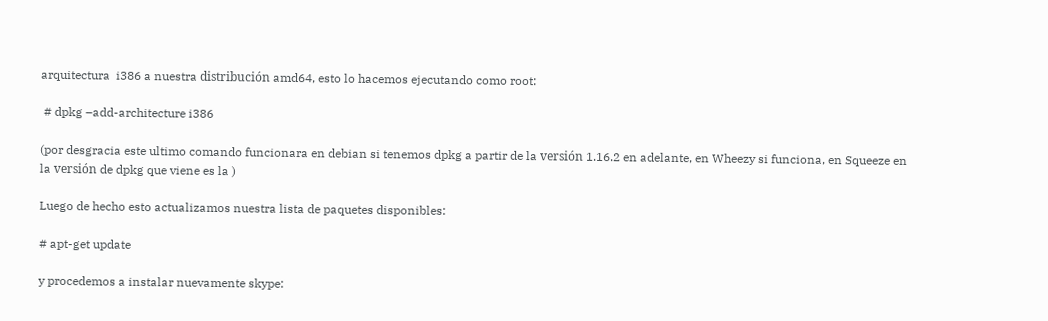arquitectura  i386 a nuestra distribución amd64, esto lo hacemos ejecutando como root:

 # dpkg –add-architecture i386

(por desgracia este ultimo comando funcionara en debian si tenemos dpkg a partir de la versión 1.16.2 en adelante, en Wheezy si funciona, en Squeeze en la versión de dpkg que viene es la )

Luego de hecho esto actualizamos nuestra lista de paquetes disponibles:

# apt-get update

y procedemos a instalar nuevamente skype: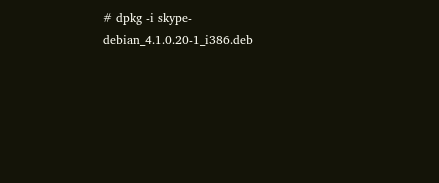# dpkg -i skype-debian_4.1.0.20-1_i386.deb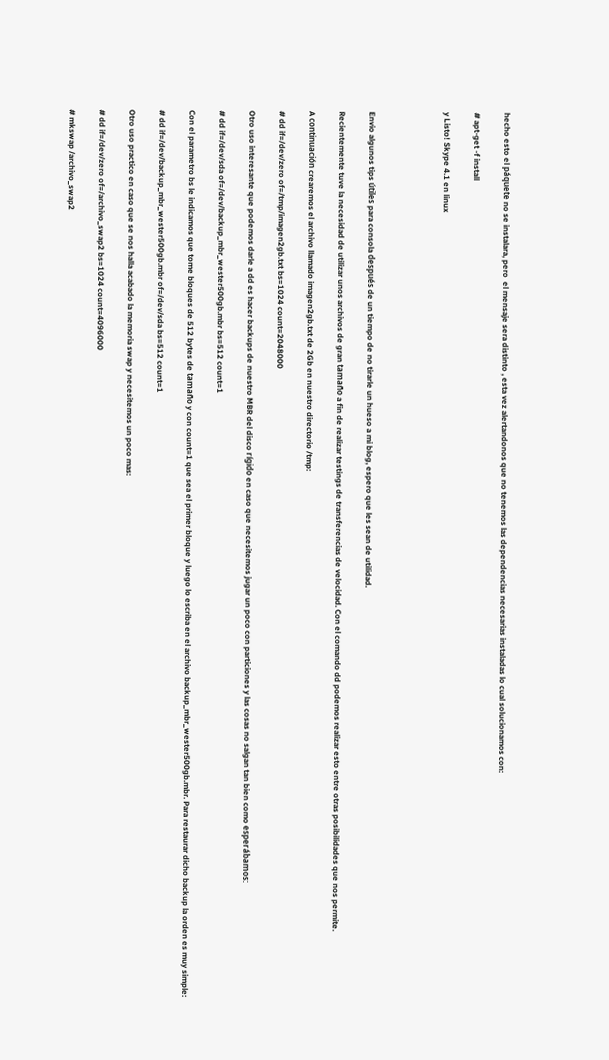hecho esto el páquete no se instalara, pero  el mensaje sera distinto , esta vez alertandonos que no tenemos las dependencias necesarias instaladas lo cual solucionamos con:

# apt-get -f install

y Listo! Skype 4.1 en linux




Envio algunos tips útiles para consola después de un tiempo de no tirarle un hueso a mi blog, espero que les sean de utilidad.

Recientemente tuve la necesidad de utilizar unos archivos de gran tamaño a fin de realizar testings de transferencias de velocidad. Con el comando dd podemos realizar esto entre otras posibilidades que nos permite.

A continuación crearemos el archivo llamado imagen2gb.txt de 2Gb en nuestro directorio /tmp:

# dd if=/dev/zero of=/tmp/imagen2gb.txt bs=1024 count=2048000

Otro uso interesante que podemos darle a dd es hacer backups de nuestro MBR del disco rígido en caso que necesitemos jugar un poco con particiones y las cosas no salgan tan bien como esperábamos:

# dd if=/dev/sda of=/dev/backup_mbr_wester500gb.mbr bs=512 count=1

Con el parametro bs le indicamos que tome bloques de 512 bytes de tamaño y con count=1 que sea el primer bloque y luego lo escriba en el archivo backup_mbr_wester500gb.mbr. Para restaurar dicho backup la orden es muy simple:

# dd if=/dev/backup_mbr_wester500gb.mbr of=/dev/sda bs=512 count=1

Otro uso practico en caso que se nos halla acabado la memoria swap y necesitemos un poco mas:

# dd if=/dev/zero of=/archivo_swap2 bs=1024 count=4096000

# mkswap /archivo_swap2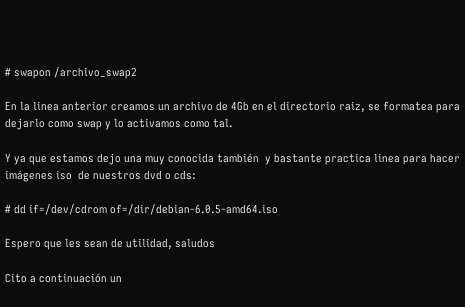# swapon /archivo_swap2

En la linea anterior creamos un archivo de 4Gb en el directorio raiz, se formatea para dejarlo como swap y lo activamos como tal.

Y ya que estamos dejo una muy conocida también  y bastante practica linea para hacer imágenes iso  de nuestros dvd o cds:

# dd if=/dev/cdrom of=/dir/debian-6.0.5-amd64.iso

Espero que les sean de utilidad, saludos

Cito a continuación un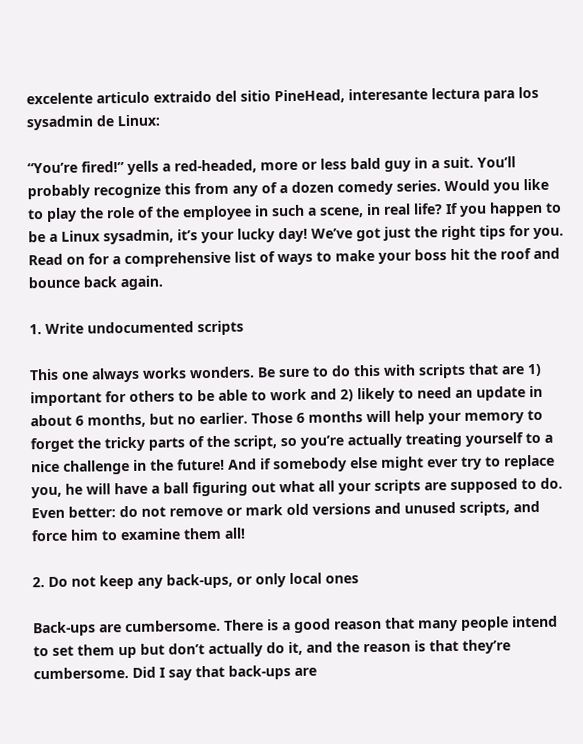excelente articulo extraido del sitio PineHead, interesante lectura para los sysadmin de Linux:

“You’re fired!” yells a red-headed, more or less bald guy in a suit. You’ll probably recognize this from any of a dozen comedy series. Would you like to play the role of the employee in such a scene, in real life? If you happen to be a Linux sysadmin, it’s your lucky day! We’ve got just the right tips for you. Read on for a comprehensive list of ways to make your boss hit the roof and bounce back again.

1. Write undocumented scripts

This one always works wonders. Be sure to do this with scripts that are 1) important for others to be able to work and 2) likely to need an update in about 6 months, but no earlier. Those 6 months will help your memory to forget the tricky parts of the script, so you’re actually treating yourself to a nice challenge in the future! And if somebody else might ever try to replace you, he will have a ball figuring out what all your scripts are supposed to do. Even better: do not remove or mark old versions and unused scripts, and force him to examine them all!

2. Do not keep any back-ups, or only local ones

Back-ups are cumbersome. There is a good reason that many people intend to set them up but don’t actually do it, and the reason is that they’re cumbersome. Did I say that back-ups are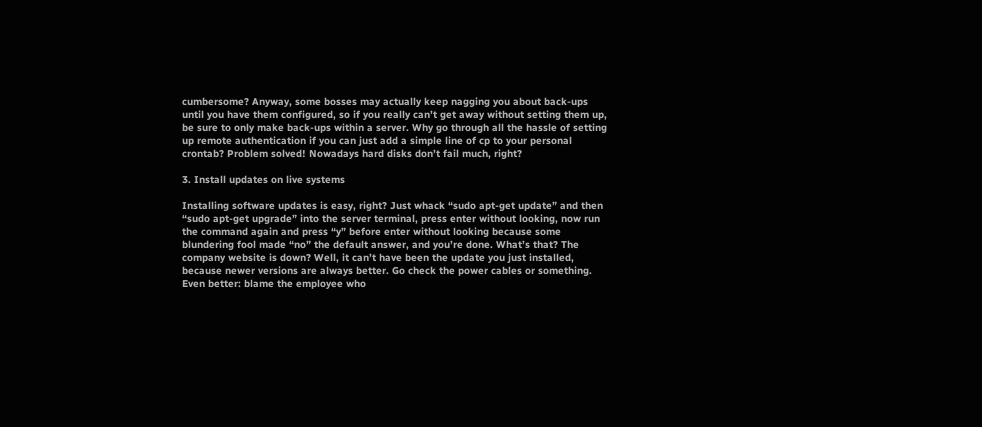cumbersome? Anyway, some bosses may actually keep nagging you about back-ups until you have them configured, so if you really can’t get away without setting them up, be sure to only make back-ups within a server. Why go through all the hassle of setting up remote authentication if you can just add a simple line of cp to your personal crontab? Problem solved! Nowadays hard disks don’t fail much, right?

3. Install updates on live systems

Installing software updates is easy, right? Just whack “sudo apt-get update” and then “sudo apt-get upgrade” into the server terminal, press enter without looking, now run the command again and press “y” before enter without looking because some blundering fool made “no” the default answer, and you’re done. What’s that? The company website is down? Well, it can’t have been the update you just installed, because newer versions are always better. Go check the power cables or something. Even better: blame the employee who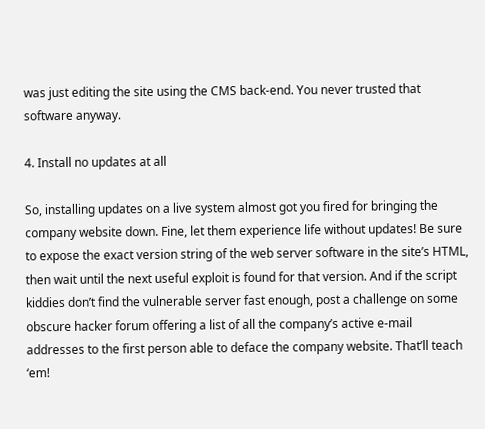was just editing the site using the CMS back-end. You never trusted that software anyway.

4. Install no updates at all

So, installing updates on a live system almost got you fired for bringing the company website down. Fine, let them experience life without updates! Be sure to expose the exact version string of the web server software in the site’s HTML, then wait until the next useful exploit is found for that version. And if the script kiddies don’t find the vulnerable server fast enough, post a challenge on some obscure hacker forum offering a list of all the company’s active e-mail addresses to the first person able to deface the company website. That’ll teach ‘em!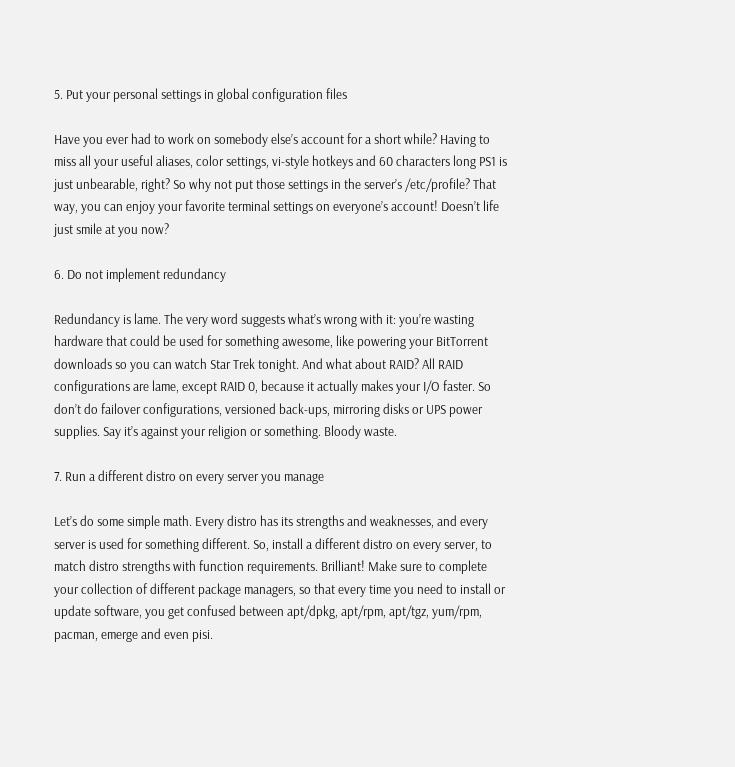5. Put your personal settings in global configuration files

Have you ever had to work on somebody else’s account for a short while? Having to miss all your useful aliases, color settings, vi-style hotkeys and 60 characters long PS1 is just unbearable, right? So why not put those settings in the server’s /etc/profile? That way, you can enjoy your favorite terminal settings on everyone’s account! Doesn’t life just smile at you now?

6. Do not implement redundancy

Redundancy is lame. The very word suggests what’s wrong with it: you’re wasting hardware that could be used for something awesome, like powering your BitTorrent downloads so you can watch Star Trek tonight. And what about RAID? All RAID configurations are lame, except RAID 0, because it actually makes your I/O faster. So don’t do failover configurations, versioned back-ups, mirroring disks or UPS power supplies. Say it’s against your religion or something. Bloody waste.

7. Run a different distro on every server you manage

Let’s do some simple math. Every distro has its strengths and weaknesses, and every server is used for something different. So, install a different distro on every server, to match distro strengths with function requirements. Brilliant! Make sure to complete your collection of different package managers, so that every time you need to install or update software, you get confused between apt/dpkg, apt/rpm, apt/tgz, yum/rpm, pacman, emerge and even pisi.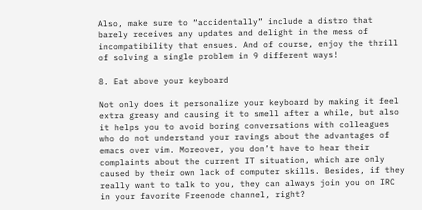Also, make sure to “accidentally” include a distro that barely receives any updates and delight in the mess of incompatibility that ensues. And of course, enjoy the thrill of solving a single problem in 9 different ways!

8. Eat above your keyboard

Not only does it personalize your keyboard by making it feel extra greasy and causing it to smell after a while, but also it helps you to avoid boring conversations with colleagues who do not understand your ravings about the advantages of emacs over vim. Moreover, you don’t have to hear their complaints about the current IT situation, which are only caused by their own lack of computer skills. Besides, if they really want to talk to you, they can always join you on IRC in your favorite Freenode channel, right?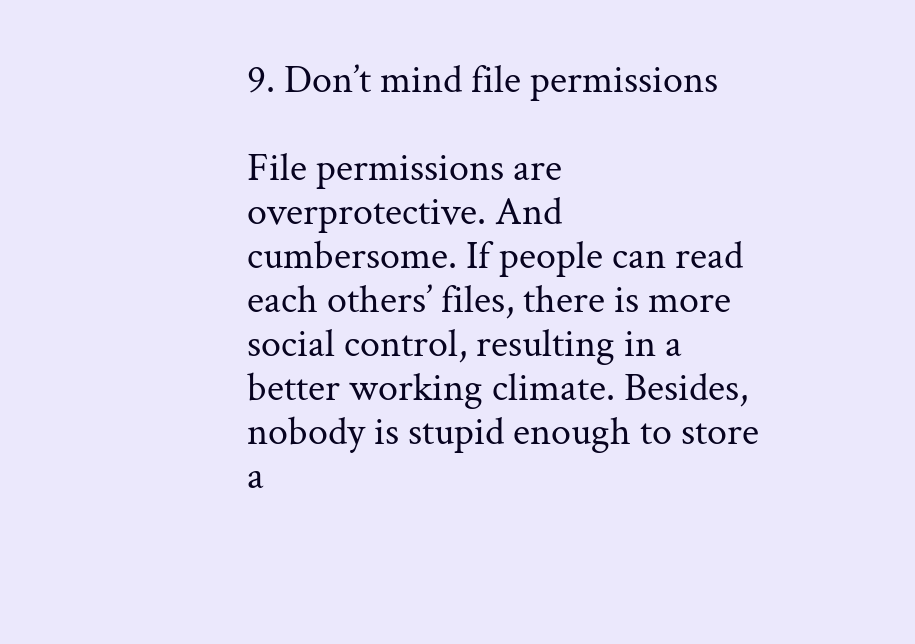9. Don’t mind file permissions

File permissions are overprotective. And cumbersome. If people can read each others’ files, there is more social control, resulting in a better working climate. Besides, nobody is stupid enough to store a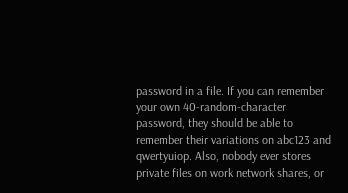password in a file. If you can remember your own 40-random-character password, they should be able to remember their variations on abc123 and qwertyuiop. Also, nobody ever stores private files on work network shares, or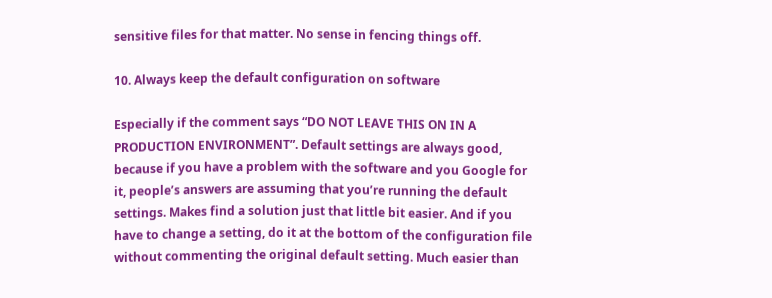sensitive files for that matter. No sense in fencing things off.

10. Always keep the default configuration on software

Especially if the comment says “DO NOT LEAVE THIS ON IN A PRODUCTION ENVIRONMENT”. Default settings are always good, because if you have a problem with the software and you Google for it, people’s answers are assuming that you’re running the default settings. Makes find a solution just that little bit easier. And if you have to change a setting, do it at the bottom of the configuration file without commenting the original default setting. Much easier than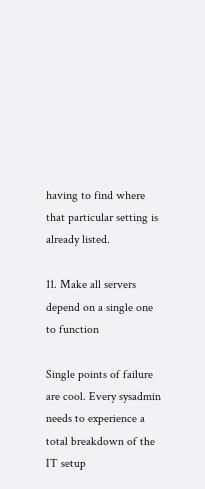having to find where that particular setting is already listed.

11. Make all servers depend on a single one to function

Single points of failure are cool. Every sysadmin needs to experience a total breakdown of the IT setup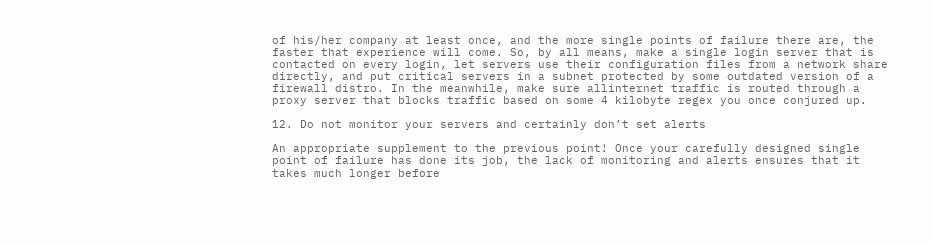of his/her company at least once, and the more single points of failure there are, the faster that experience will come. So, by all means, make a single login server that is contacted on every login, let servers use their configuration files from a network share directly, and put critical servers in a subnet protected by some outdated version of a firewall distro. In the meanwhile, make sure allinternet traffic is routed through a proxy server that blocks traffic based on some 4 kilobyte regex you once conjured up.

12. Do not monitor your servers and certainly don’t set alerts

An appropriate supplement to the previous point! Once your carefully designed single point of failure has done its job, the lack of monitoring and alerts ensures that it takes much longer before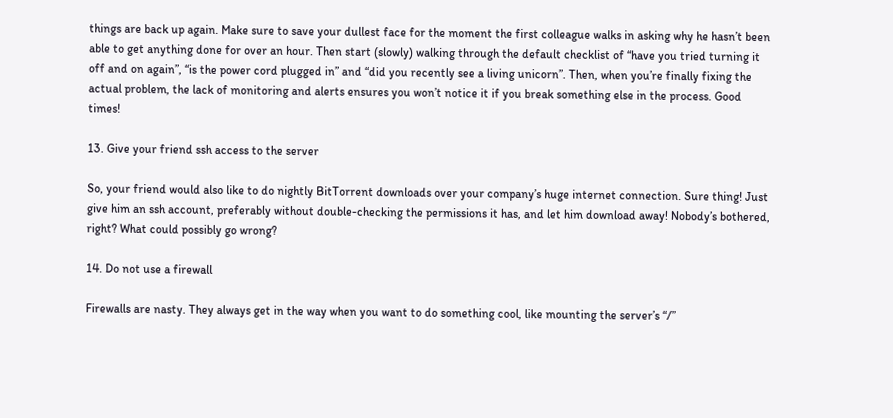things are back up again. Make sure to save your dullest face for the moment the first colleague walks in asking why he hasn’t been able to get anything done for over an hour. Then start (slowly) walking through the default checklist of “have you tried turning it off and on again”, “is the power cord plugged in” and “did you recently see a living unicorn”. Then, when you’re finally fixing the actual problem, the lack of monitoring and alerts ensures you won’t notice it if you break something else in the process. Good times!

13. Give your friend ssh access to the server

So, your friend would also like to do nightly BitTorrent downloads over your company’s huge internet connection. Sure thing! Just give him an ssh account, preferably without double-checking the permissions it has, and let him download away! Nobody’s bothered, right? What could possibly go wrong?

14. Do not use a firewall

Firewalls are nasty. They always get in the way when you want to do something cool, like mounting the server’s “/”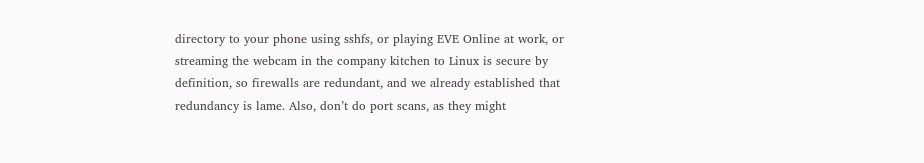directory to your phone using sshfs, or playing EVE Online at work, or streaming the webcam in the company kitchen to Linux is secure by definition, so firewalls are redundant, and we already established that redundancy is lame. Also, don’t do port scans, as they might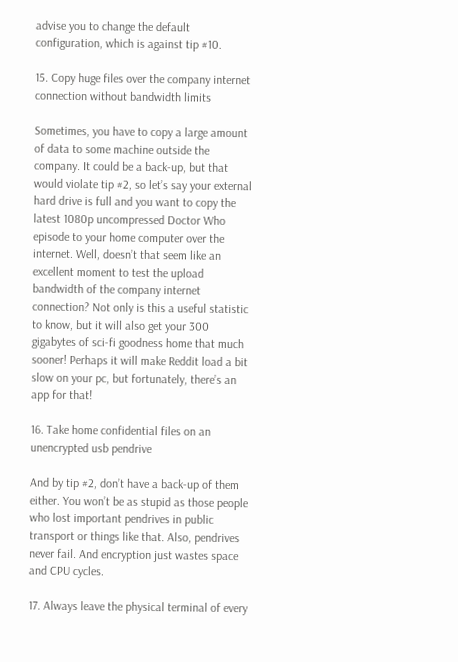advise you to change the default configuration, which is against tip #10.

15. Copy huge files over the company internet connection without bandwidth limits

Sometimes, you have to copy a large amount of data to some machine outside the company. It could be a back-up, but that would violate tip #2, so let’s say your external hard drive is full and you want to copy the latest 1080p uncompressed Doctor Who episode to your home computer over the internet. Well, doesn’t that seem like an excellent moment to test the upload bandwidth of the company internet connection? Not only is this a useful statistic to know, but it will also get your 300 gigabytes of sci-fi goodness home that much sooner! Perhaps it will make Reddit load a bit slow on your pc, but fortunately, there’s an app for that!

16. Take home confidential files on an unencrypted usb pendrive

And by tip #2, don’t have a back-up of them either. You won’t be as stupid as those people who lost important pendrives in public transport or things like that. Also, pendrives never fail. And encryption just wastes space and CPU cycles.

17. Always leave the physical terminal of every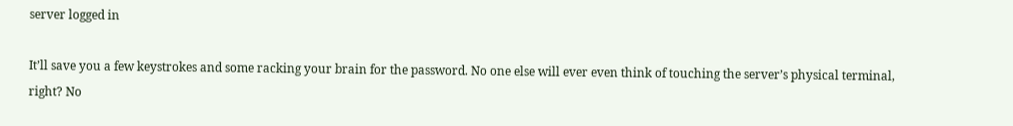server logged in

It’ll save you a few keystrokes and some racking your brain for the password. No one else will ever even think of touching the server’s physical terminal, right? No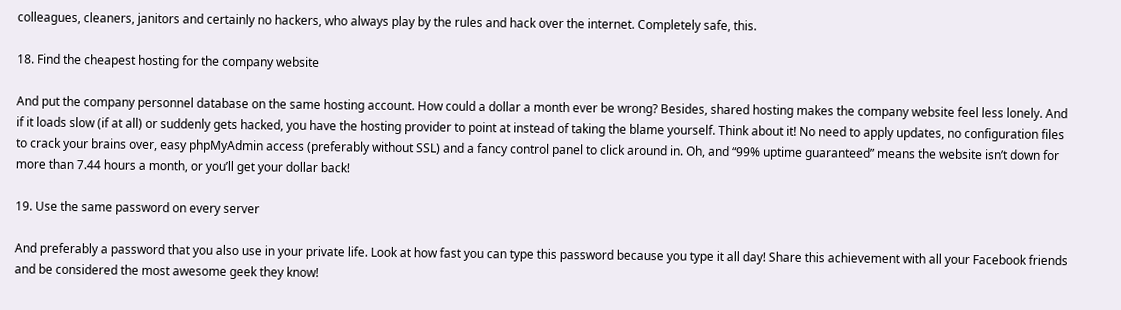colleagues, cleaners, janitors and certainly no hackers, who always play by the rules and hack over the internet. Completely safe, this.

18. Find the cheapest hosting for the company website

And put the company personnel database on the same hosting account. How could a dollar a month ever be wrong? Besides, shared hosting makes the company website feel less lonely. And if it loads slow (if at all) or suddenly gets hacked, you have the hosting provider to point at instead of taking the blame yourself. Think about it! No need to apply updates, no configuration files to crack your brains over, easy phpMyAdmin access (preferably without SSL) and a fancy control panel to click around in. Oh, and “99% uptime guaranteed” means the website isn’t down for more than 7.44 hours a month, or you’ll get your dollar back!

19. Use the same password on every server

And preferably a password that you also use in your private life. Look at how fast you can type this password because you type it all day! Share this achievement with all your Facebook friends and be considered the most awesome geek they know!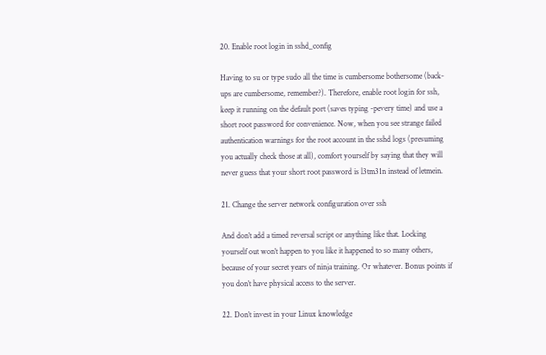20. Enable root login in sshd_config

Having to su or type sudo all the time is cumbersome bothersome (back-ups are cumbersome, remember?). Therefore, enable root login for ssh, keep it running on the default port (saves typing -pevery time) and use a short root password for convenience. Now, when you see strange failed authentication warnings for the root account in the sshd logs (presuming you actually check those at all), comfort yourself by saying that they will never guess that your short root password is l3tm31n instead of letmein.

21. Change the server network configuration over ssh

And don’t add a timed reversal script or anything like that. Locking yourself out won’t happen to you like it happened to so many others, because of your secret years of ninja training. Or whatever. Bonus points if you don’t have physical access to the server.

22. Don’t invest in your Linux knowledge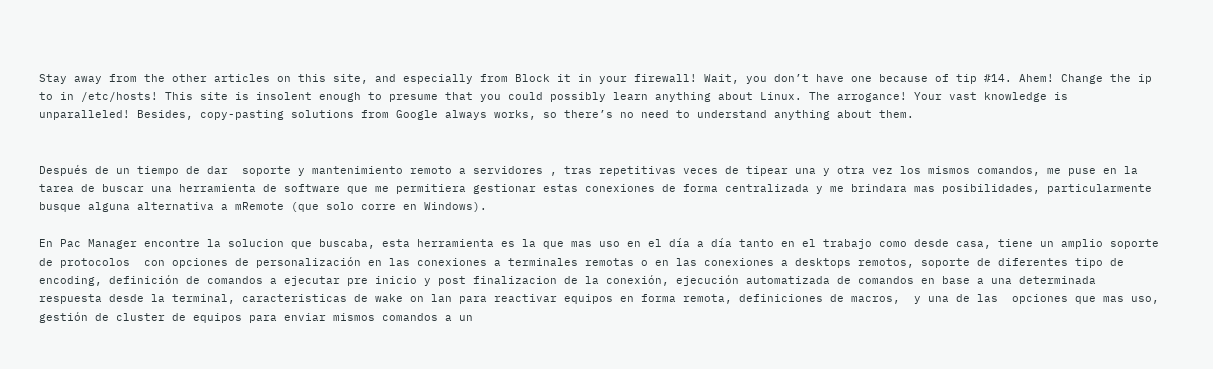Stay away from the other articles on this site, and especially from Block it in your firewall! Wait, you don’t have one because of tip #14. Ahem! Change the ip to in /etc/hosts! This site is insolent enough to presume that you could possibly learn anything about Linux. The arrogance! Your vast knowledge is unparalleled! Besides, copy-pasting solutions from Google always works, so there’s no need to understand anything about them.


Después de un tiempo de dar  soporte y mantenimiento remoto a servidores , tras repetitivas veces de tipear una y otra vez los mismos comandos, me puse en la tarea de buscar una herramienta de software que me permitiera gestionar estas conexiones de forma centralizada y me brindara mas posibilidades, particularmente busque alguna alternativa a mRemote (que solo corre en Windows).

En Pac Manager encontre la solucion que buscaba, esta herramienta es la que mas uso en el día a día tanto en el trabajo como desde casa, tiene un amplio soporte de protocolos  con opciones de personalización en las conexiones a terminales remotas o en las conexiones a desktops remotos, soporte de diferentes tipo de encoding, definición de comandos a ejecutar pre inicio y post finalizacion de la conexión, ejecución automatizada de comandos en base a una determinada respuesta desde la terminal, caracteristicas de wake on lan para reactivar equipos en forma remota, definiciones de macros,  y una de las  opciones que mas uso, gestión de cluster de equipos para enviar mismos comandos a un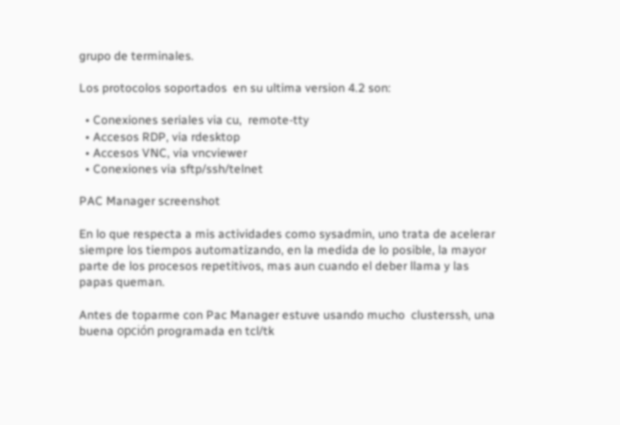grupo de terminales.

Los protocolos soportados  en su ultima version 4.2 son:

  • Conexiones seriales via cu,  remote-tty
  • Accesos RDP, via rdesktop
  • Accesos VNC, via vncviewer
  • Conexiones via sftp/ssh/telnet

PAC Manager screenshot

En lo que respecta a mis actividades como sysadmin, uno trata de acelerar siempre los tiempos automatizando, en la medida de lo posible, la mayor parte de los procesos repetitivos, mas aun cuando el deber llama y las papas queman.

Antes de toparme con Pac Manager estuve usando mucho  clusterssh, una buena opción programada en tcl/tk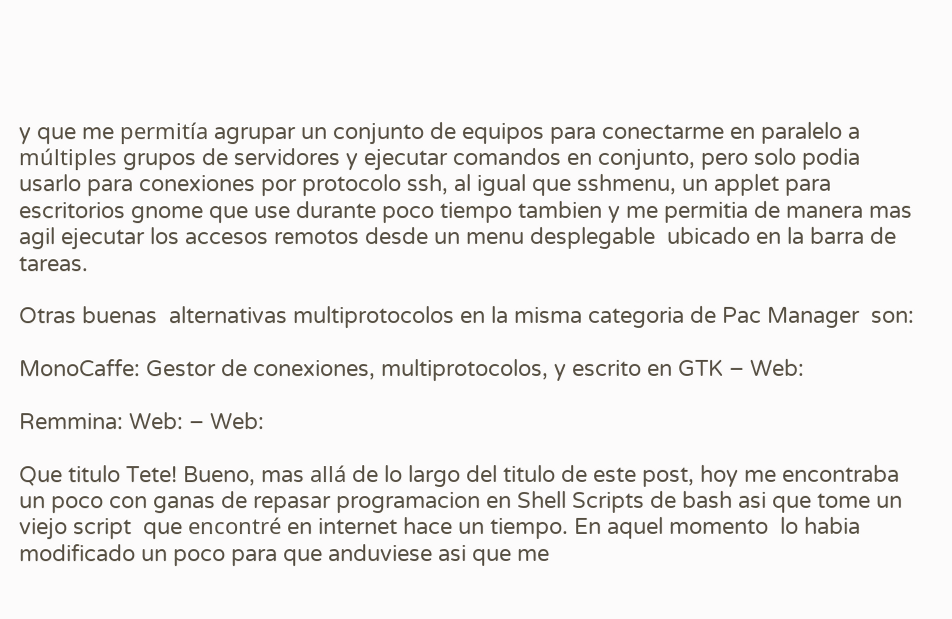y que me permitía agrupar un conjunto de equipos para conectarme en paralelo a múltiples grupos de servidores y ejecutar comandos en conjunto, pero solo podia usarlo para conexiones por protocolo ssh, al igual que sshmenu, un applet para escritorios gnome que use durante poco tiempo tambien y me permitia de manera mas agil ejecutar los accesos remotos desde un menu desplegable  ubicado en la barra de tareas.

Otras buenas  alternativas multiprotocolos en la misma categoria de Pac Manager  son:

MonoCaffe: Gestor de conexiones, multiprotocolos, y escrito en GTK – Web:

Remmina: Web: – Web:

Que titulo Tete! Bueno, mas allá de lo largo del titulo de este post, hoy me encontraba un poco con ganas de repasar programacion en Shell Scripts de bash asi que tome un viejo script  que encontré en internet hace un tiempo. En aquel momento  lo habia modificado un poco para que anduviese asi que me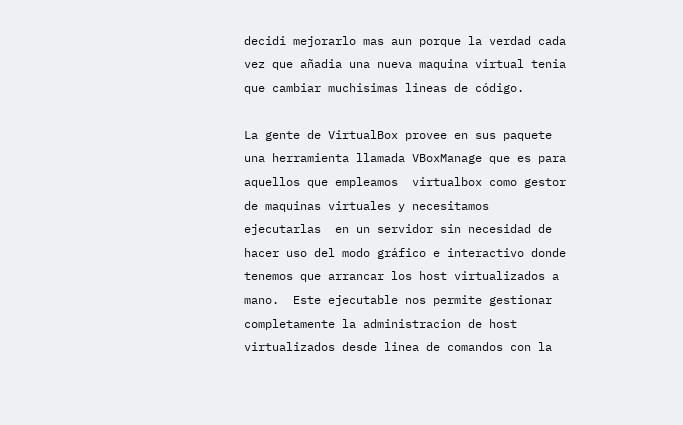decidi mejorarlo mas aun porque la verdad cada vez que añadia una nueva maquina virtual tenia que cambiar muchisimas lineas de código.

La gente de VirtualBox provee en sus paquete una herramienta llamada VBoxManage que es para aquellos que empleamos  virtualbox como gestor de maquinas virtuales y necesitamos ejecutarlas  en un servidor sin necesidad de hacer uso del modo gráfico e interactivo donde tenemos que arrancar los host virtualizados a mano.  Este ejecutable nos permite gestionar completamente la administracion de host virtualizados desde linea de comandos con la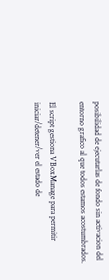posibilidad de ejecutarlas de fondo sin activacion del entorno grafico al que todos estamos acostumbrados.

El script gestiona VBoxManage para permitir iniciar/detener/ver el estado de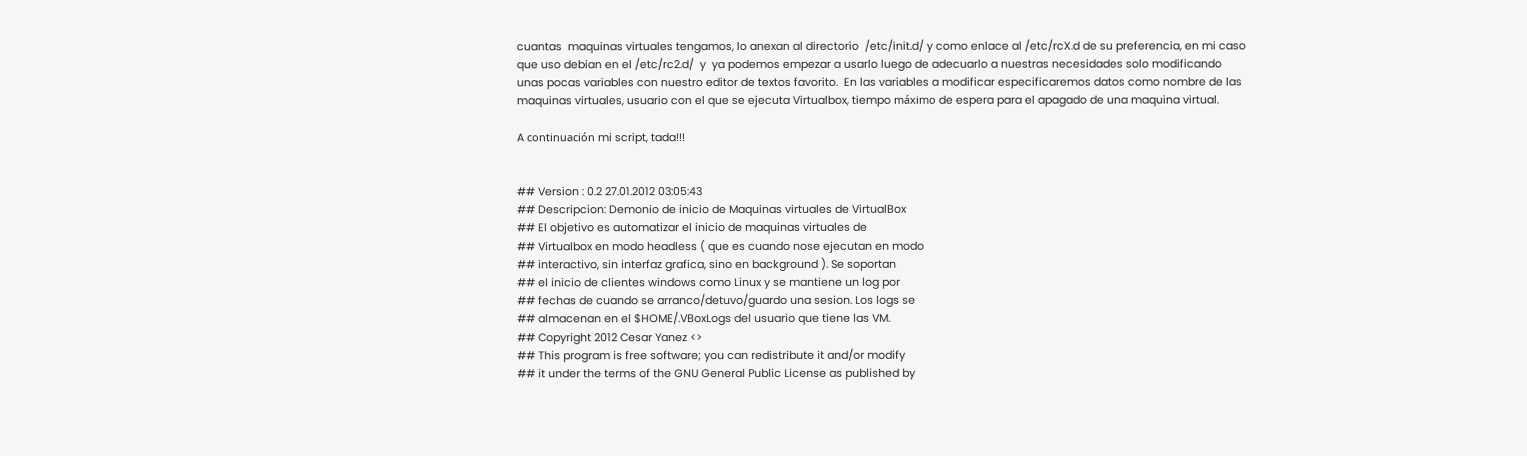cuantas  maquinas virtuales tengamos, lo anexan al directorio  /etc/init.d/ y como enlace al /etc/rcX.d de su preferencia, en mi caso que uso debian en el /etc/rc2.d/  y  ya podemos empezar a usarlo luego de adecuarlo a nuestras necesidades solo modificando unas pocas variables con nuestro editor de textos favorito.  En las variables a modificar especificaremos datos como nombre de las maquinas virtuales, usuario con el que se ejecuta Virtualbox, tiempo máximo de espera para el apagado de una maquina virtual.

A continuación mi script, tada!!!


## Version : 0.2 27.01.2012 03:05:43
## Descripcion: Demonio de inicio de Maquinas virtuales de VirtualBox
## El objetivo es automatizar el inicio de maquinas virtuales de
## Virtualbox en modo headless ( que es cuando nose ejecutan en modo
## interactivo, sin interfaz grafica, sino en background ). Se soportan
## el inicio de clientes windows como Linux y se mantiene un log por
## fechas de cuando se arranco/detuvo/guardo una sesion. Los logs se
## almacenan en el $HOME/.VBoxLogs del usuario que tiene las VM.
## Copyright 2012 Cesar Yanez <>
## This program is free software; you can redistribute it and/or modify
## it under the terms of the GNU General Public License as published by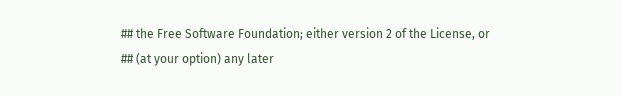## the Free Software Foundation; either version 2 of the License, or
## (at your option) any later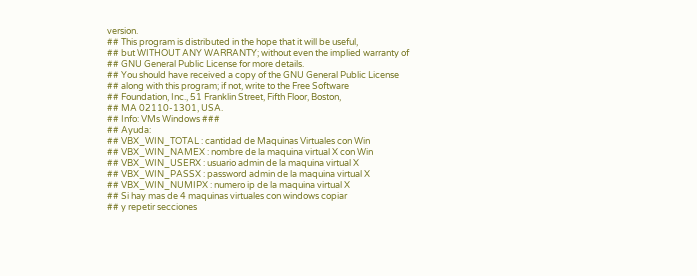version.
## This program is distributed in the hope that it will be useful,
## but WITHOUT ANY WARRANTY; without even the implied warranty of
## GNU General Public License for more details.
## You should have received a copy of the GNU General Public License
## along with this program; if not, write to the Free Software
## Foundation, Inc., 51 Franklin Street, Fifth Floor, Boston,
## MA 02110-1301, USA.
## Info: VMs Windows ###
## Ayuda:
## VBX_WIN_TOTAL : cantidad de Maquinas Virtuales con Win
## VBX_WIN_NAMEX : nombre de la maquina virtual X con Win
## VBX_WIN_USERX : usuario admin de la maquina virtual X
## VBX_WIN_PASSX : password admin de la maquina virtual X
## VBX_WIN_NUMIPX : numero ip de la maquina virtual X
## Si hay mas de 4 maquinas virtuales con windows copiar
## y repetir secciones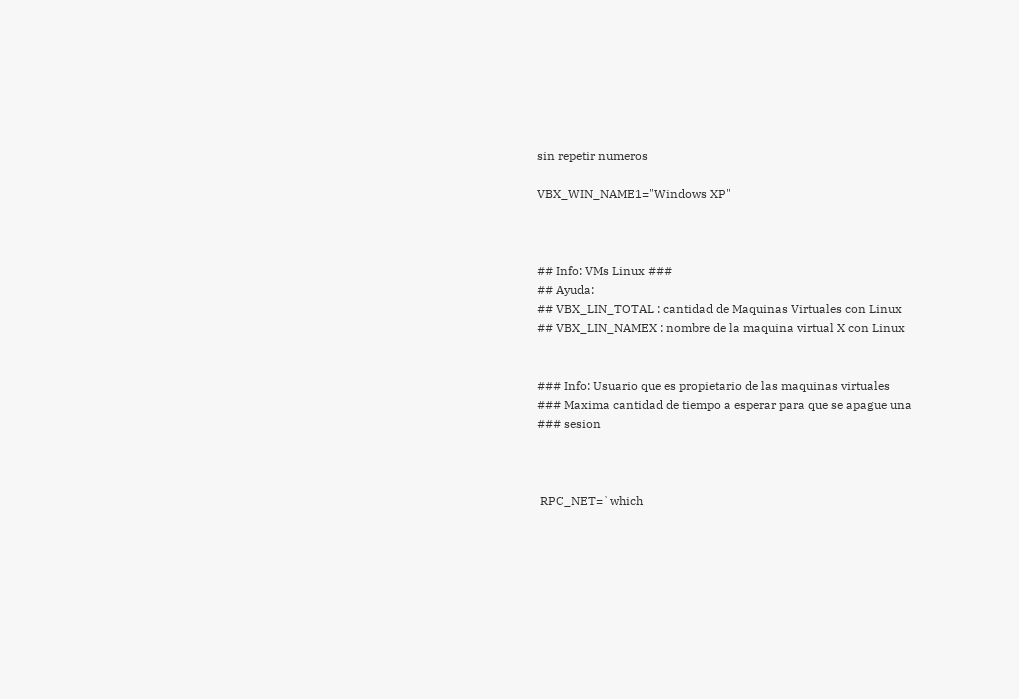sin repetir numeros

VBX_WIN_NAME1="Windows XP"



## Info: VMs Linux ###
## Ayuda:
## VBX_LIN_TOTAL : cantidad de Maquinas Virtuales con Linux
## VBX_LIN_NAMEX : nombre de la maquina virtual X con Linux


### Info: Usuario que es propietario de las maquinas virtuales
### Maxima cantidad de tiempo a esperar para que se apague una
### sesion



 RPC_NET=`which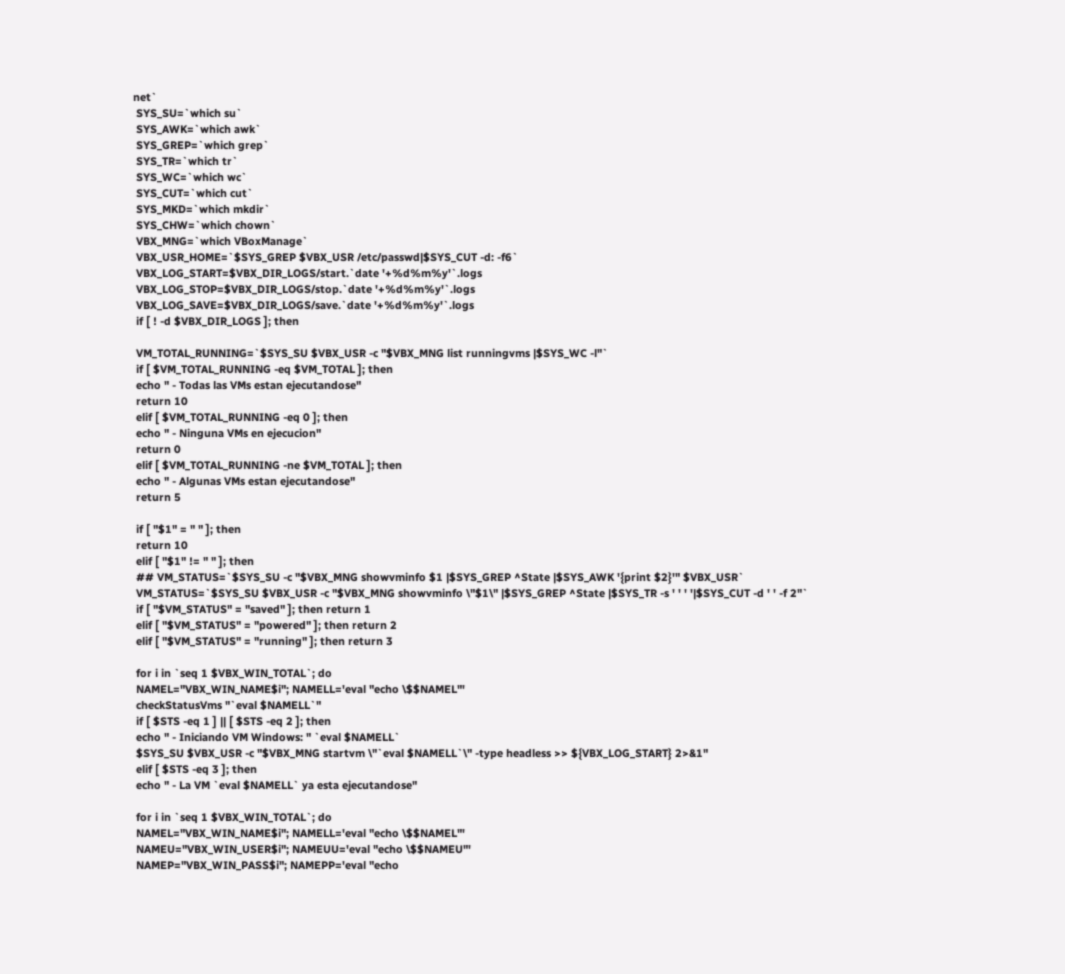net`
 SYS_SU=`which su`
 SYS_AWK=`which awk`
 SYS_GREP=`which grep`
 SYS_TR=`which tr`
 SYS_WC=`which wc`
 SYS_CUT=`which cut`
 SYS_MKD=`which mkdir`
 SYS_CHW=`which chown`
 VBX_MNG=`which VBoxManage`
 VBX_USR_HOME=`$SYS_GREP $VBX_USR /etc/passwd|$SYS_CUT -d: -f6`
 VBX_LOG_START=$VBX_DIR_LOGS/start.`date '+%d%m%y'`.logs
 VBX_LOG_STOP=$VBX_DIR_LOGS/stop.`date '+%d%m%y'`.logs
 VBX_LOG_SAVE=$VBX_DIR_LOGS/save.`date '+%d%m%y'`.logs
 if [ ! -d $VBX_DIR_LOGS ]; then

 VM_TOTAL_RUNNING=`$SYS_SU $VBX_USR -c "$VBX_MNG list runningvms |$SYS_WC -l"`
 if [ $VM_TOTAL_RUNNING -eq $VM_TOTAL ]; then
 echo " - Todas las VMs estan ejecutandose"
 return 10
 elif [ $VM_TOTAL_RUNNING -eq 0 ]; then
 echo " - Ninguna VMs en ejecucion"
 return 0
 elif [ $VM_TOTAL_RUNNING -ne $VM_TOTAL ]; then
 echo " - Algunas VMs estan ejecutandose"
 return 5

 if [ "$1" = " " ]; then
 return 10
 elif [ "$1" != " " ]; then
 ## VM_STATUS=`$SYS_SU -c "$VBX_MNG showvminfo $1 |$SYS_GREP ^State |$SYS_AWK '{print $2}'" $VBX_USR`
 VM_STATUS=`$SYS_SU $VBX_USR -c "$VBX_MNG showvminfo \"$1\" |$SYS_GREP ^State |$SYS_TR -s ' ' ' '|$SYS_CUT -d ' ' -f 2"`
 if [ "$VM_STATUS" = "saved" ]; then return 1
 elif [ "$VM_STATUS" = "powered" ]; then return 2
 elif [ "$VM_STATUS" = "running" ]; then return 3

 for i in `seq 1 $VBX_WIN_TOTAL`; do
 NAMEL="VBX_WIN_NAME$i"; NAMELL='eval "echo \$$NAMEL"'
 checkStatusVms "`eval $NAMELL`"
 if [ $STS -eq 1 ] || [ $STS -eq 2 ]; then
 echo " - Iniciando VM Windows: " `eval $NAMELL`
 $SYS_SU $VBX_USR -c "$VBX_MNG startvm \"`eval $NAMELL`\" -type headless >> ${VBX_LOG_START} 2>&1"
 elif [ $STS -eq 3 ]; then
 echo " - La VM `eval $NAMELL` ya esta ejecutandose"

 for i in `seq 1 $VBX_WIN_TOTAL`; do
 NAMEL="VBX_WIN_NAME$i"; NAMELL='eval "echo \$$NAMEL"'
 NAMEU="VBX_WIN_USER$i"; NAMEUU='eval "echo \$$NAMEU"'
 NAMEP="VBX_WIN_PASS$i"; NAMEPP='eval "echo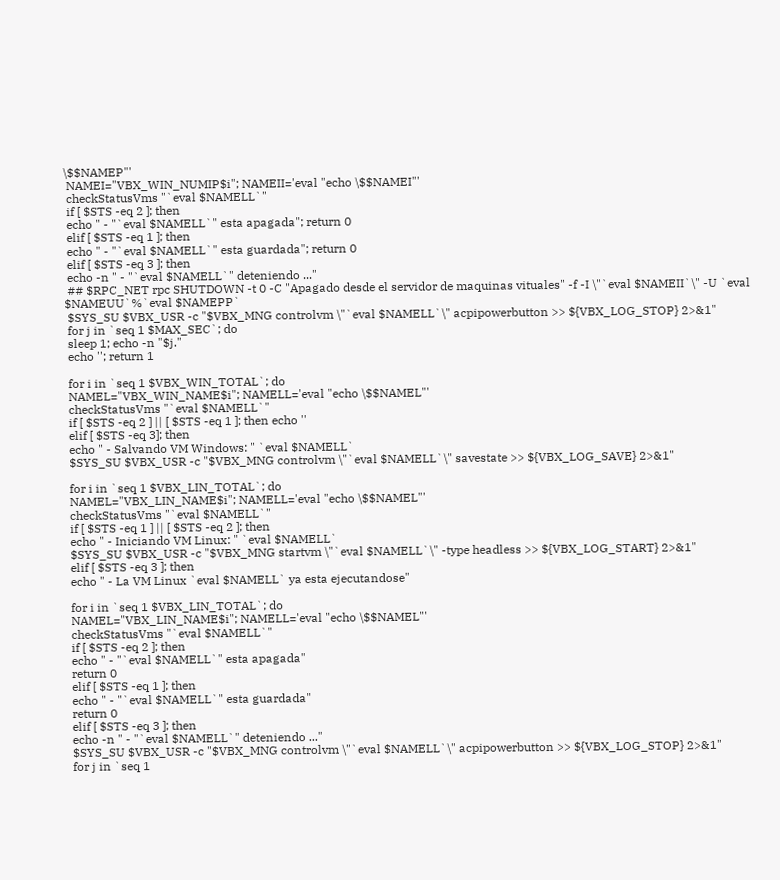\$$NAMEP"'
 NAMEI="VBX_WIN_NUMIP$i"; NAMEII='eval "echo \$$NAMEI"'
 checkStatusVms "`eval $NAMELL`"
 if [ $STS -eq 2 ]; then
 echo " - "`eval $NAMELL`" esta apagada"; return 0
 elif [ $STS -eq 1 ]; then
 echo " - "`eval $NAMELL`" esta guardada"; return 0
 elif [ $STS -eq 3 ]; then
 echo -n " - "`eval $NAMELL`" deteniendo ..."
 ## $RPC_NET rpc SHUTDOWN -t 0 -C "Apagado desde el servidor de maquinas vituales" -f -I \"`eval $NAMEII`\" -U `eval $NAMEUU`%`eval $NAMEPP`
 $SYS_SU $VBX_USR -c "$VBX_MNG controlvm \"`eval $NAMELL`\" acpipowerbutton >> ${VBX_LOG_STOP} 2>&1"
 for j in `seq 1 $MAX_SEC`; do
 sleep 1; echo -n "$j."
 echo ''; return 1

 for i in `seq 1 $VBX_WIN_TOTAL`; do
 NAMEL="VBX_WIN_NAME$i"; NAMELL='eval "echo \$$NAMEL"'
 checkStatusVms "`eval $NAMELL`"
 if [ $STS -eq 2 ] || [ $STS -eq 1 ]; then echo ''
 elif [ $STS -eq 3]; then
 echo " - Salvando VM Windows: " `eval $NAMELL`
 $SYS_SU $VBX_USR -c "$VBX_MNG controlvm \"`eval $NAMELL`\" savestate >> ${VBX_LOG_SAVE} 2>&1"

 for i in `seq 1 $VBX_LIN_TOTAL`; do
 NAMEL="VBX_LIN_NAME$i"; NAMELL='eval "echo \$$NAMEL"'
 checkStatusVms "`eval $NAMELL`"
 if [ $STS -eq 1 ] || [ $STS -eq 2 ]; then
 echo " - Iniciando VM Linux: " `eval $NAMELL`
 $SYS_SU $VBX_USR -c "$VBX_MNG startvm \"`eval $NAMELL`\" -type headless >> ${VBX_LOG_START} 2>&1"
 elif [ $STS -eq 3 ]; then
 echo " - La VM Linux `eval $NAMELL` ya esta ejecutandose"

 for i in `seq 1 $VBX_LIN_TOTAL`; do
 NAMEL="VBX_LIN_NAME$i"; NAMELL='eval "echo \$$NAMEL"'
 checkStatusVms "`eval $NAMELL`"
 if [ $STS -eq 2 ]; then
 echo " - "`eval $NAMELL`" esta apagada"
 return 0
 elif [ $STS -eq 1 ]; then
 echo " - "`eval $NAMELL`" esta guardada"
 return 0
 elif [ $STS -eq 3 ]; then
 echo -n " - "`eval $NAMELL`" deteniendo ..."
 $SYS_SU $VBX_USR -c "$VBX_MNG controlvm \"`eval $NAMELL`\" acpipowerbutton >> ${VBX_LOG_STOP} 2>&1"
 for j in `seq 1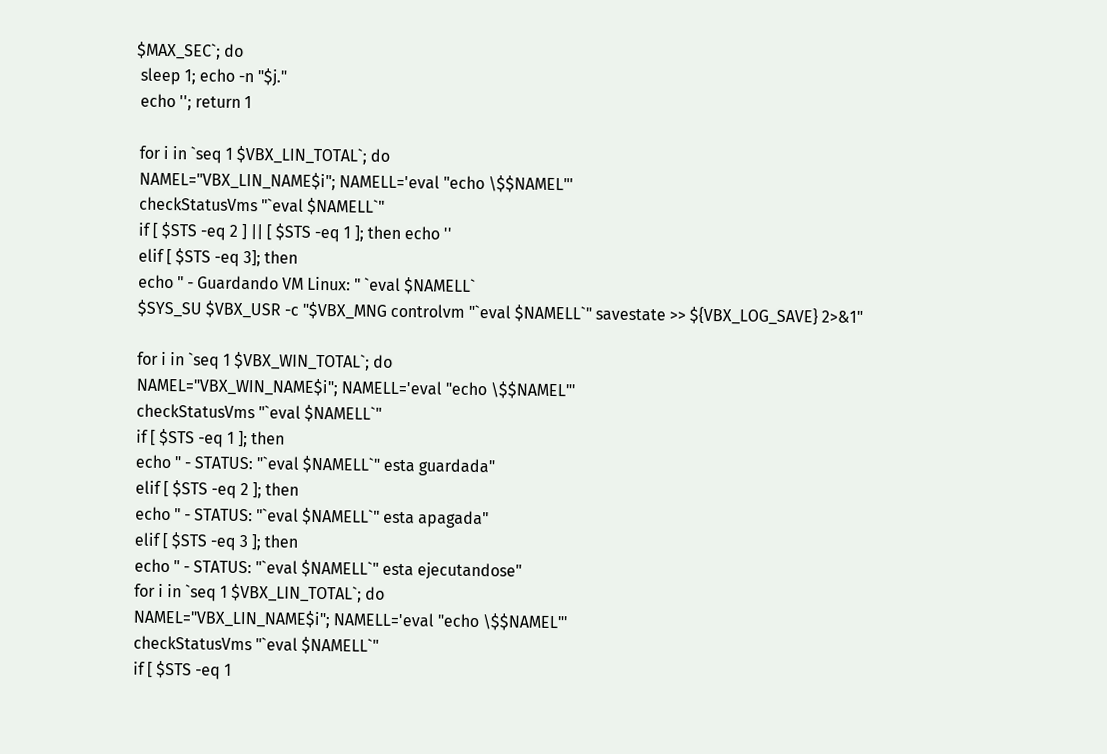$MAX_SEC`; do
 sleep 1; echo -n "$j."
 echo ''; return 1

 for i in `seq 1 $VBX_LIN_TOTAL`; do
 NAMEL="VBX_LIN_NAME$i"; NAMELL='eval "echo \$$NAMEL"'
 checkStatusVms "`eval $NAMELL`"
 if [ $STS -eq 2 ] || [ $STS -eq 1 ]; then echo ''
 elif [ $STS -eq 3]; then
 echo " - Guardando VM Linux: " `eval $NAMELL`
 $SYS_SU $VBX_USR -c "$VBX_MNG controlvm "`eval $NAMELL`" savestate >> ${VBX_LOG_SAVE} 2>&1"

 for i in `seq 1 $VBX_WIN_TOTAL`; do
 NAMEL="VBX_WIN_NAME$i"; NAMELL='eval "echo \$$NAMEL"'
 checkStatusVms "`eval $NAMELL`"
 if [ $STS -eq 1 ]; then
 echo " - STATUS: "`eval $NAMELL`" esta guardada"
 elif [ $STS -eq 2 ]; then
 echo " - STATUS: "`eval $NAMELL`" esta apagada"
 elif [ $STS -eq 3 ]; then
 echo " - STATUS: "`eval $NAMELL`" esta ejecutandose"
 for i in `seq 1 $VBX_LIN_TOTAL`; do
 NAMEL="VBX_LIN_NAME$i"; NAMELL='eval "echo \$$NAMEL"'
 checkStatusVms "`eval $NAMELL`"
 if [ $STS -eq 1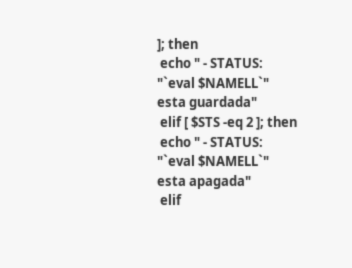]; then
 echo " - STATUS: "`eval $NAMELL`" esta guardada"
 elif [ $STS -eq 2 ]; then
 echo " - STATUS: "`eval $NAMELL`" esta apagada"
 elif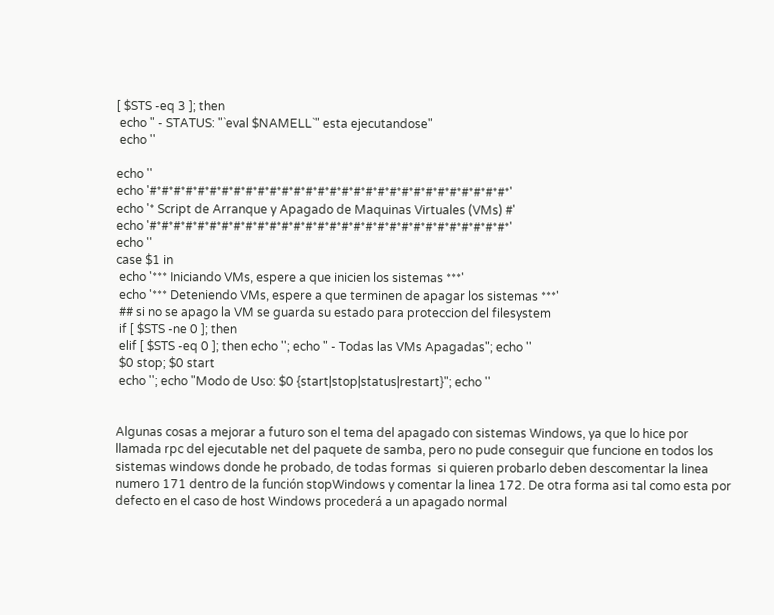[ $STS -eq 3 ]; then
 echo " - STATUS: "`eval $NAMELL`" esta ejecutandose"
 echo ''

echo ''
echo '#*#*#*#*#*#*#*#*#*#*#*#*#*#*#*#*#*#*#*#*#*#*#*#*#*#*#*#*#*#*'
echo '* Script de Arranque y Apagado de Maquinas Virtuales (VMs) #'
echo '#*#*#*#*#*#*#*#*#*#*#*#*#*#*#*#*#*#*#*#*#*#*#*#*#*#*#*#*#*#*'
echo ''
case $1 in
 echo '*** Iniciando VMs, espere a que inicien los sistemas ***'
 echo '*** Deteniendo VMs, espere a que terminen de apagar los sistemas ***'
 ## si no se apago la VM se guarda su estado para proteccion del filesystem
 if [ $STS -ne 0 ]; then
 elif [ $STS -eq 0 ]; then echo ''; echo " - Todas las VMs Apagadas"; echo ''
 $0 stop; $0 start
 echo ''; echo "Modo de Uso: $0 {start|stop|status|restart}"; echo ''


Algunas cosas a mejorar a futuro son el tema del apagado con sistemas Windows, ya que lo hice por llamada rpc del ejecutable net del paquete de samba, pero no pude conseguir que funcione en todos los sistemas windows donde he probado, de todas formas  si quieren probarlo deben descomentar la linea numero 171 dentro de la función stopWindows y comentar la linea 172. De otra forma asi tal como esta por defecto en el caso de host Windows procederá a un apagado normal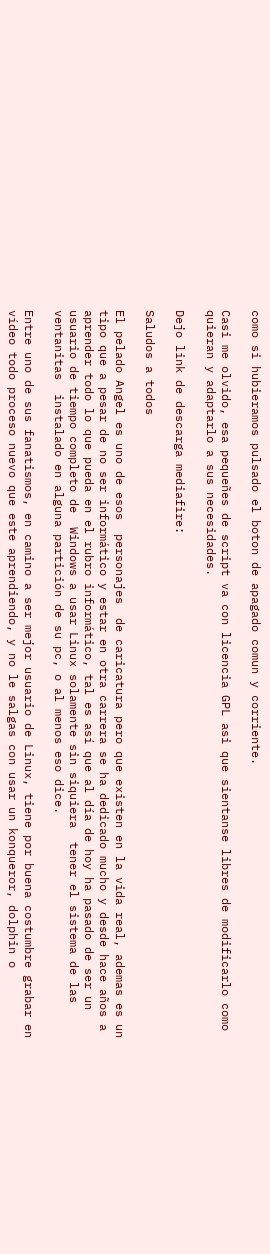como si hubieramos pulsado el boton de apagado comun y corriente.

Casi me olvido, esa pequeñes de script va con licencia GPL asi que sientanse libres de modificarlo como quieran y adaptarlo a sus necesidades.

Dejo link de descarga mediafire:

Saludos a todos

El pelado Angel es uno de esos  personajes  de caricatura pero que existen en la vida real, ademas es un tipo que a pesar de no ser informático y estar en otra carrera se ha dedicado mucho y desde hace años a aprender todo lo que pueda en el rubro informático, tal es así que al día de hoy ha pasado de ser un usuario de tiempo completo de  Windows a usar Linux solamente sin siquiera  tener el sistema de las ventanitas  instalado en alguna partición de su pc, o al menos eso dice.

Entre uno de sus fanatismos, en camino a ser mejor usuario de Linux, tiene por buena costumbre grabar en vídeo todo proceso nuevo que este aprendiendo, y no le salgas con usar un konqueror, dolphin o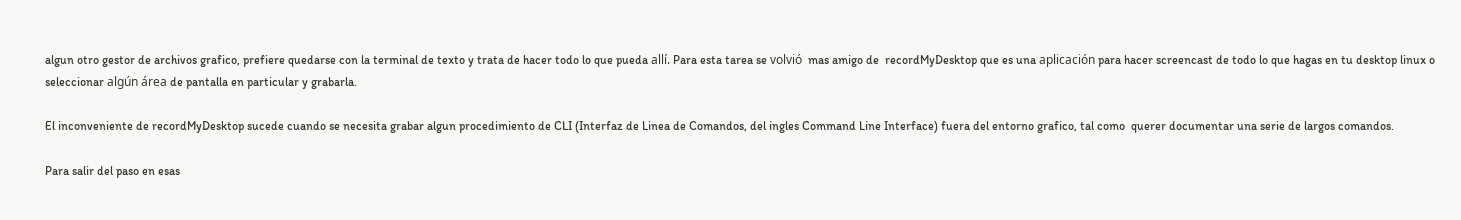algun otro gestor de archivos grafico, prefiere quedarse con la terminal de texto y trata de hacer todo lo que pueda allí. Para esta tarea se volvió  mas amigo de  recordMyDesktop que es una aplicación para hacer screencast de todo lo que hagas en tu desktop linux o seleccionar algún área de pantalla en particular y grabarla.

El inconveniente de recordMyDesktop sucede cuando se necesita grabar algun procedimiento de CLI (Interfaz de Linea de Comandos, del ingles Command Line Interface) fuera del entorno grafico, tal como  querer documentar una serie de largos comandos.

Para salir del paso en esas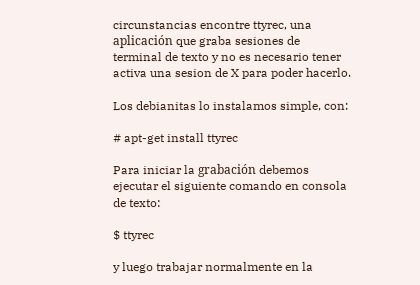circunstancias encontre ttyrec, una aplicación que graba sesiones de terminal de texto y no es necesario tener activa una sesion de X para poder hacerlo.

Los debianitas lo instalamos simple, con:

# apt-get install ttyrec

Para iniciar la grabación debemos  ejecutar el siguiente comando en consola de texto:

$ ttyrec

y luego trabajar normalmente en la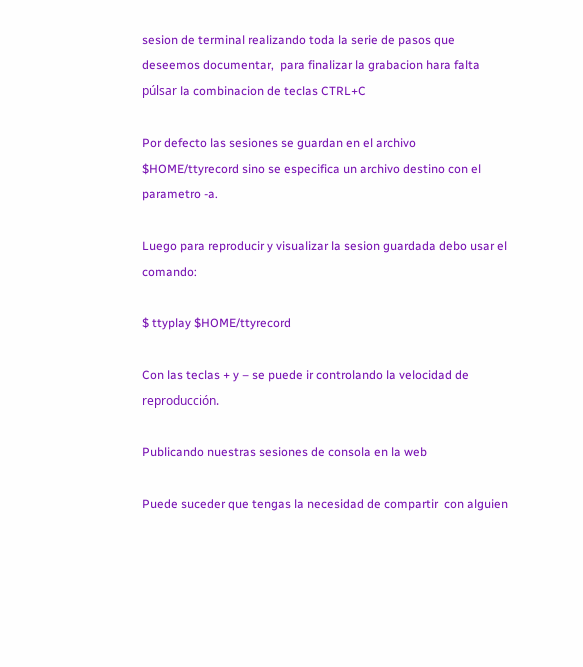sesion de terminal realizando toda la serie de pasos que deseemos documentar,  para finalizar la grabacion hara falta púlsar la combinacion de teclas CTRL+C

Por defecto las sesiones se guardan en el archivo $HOME/ttyrecord sino se especifica un archivo destino con el parametro -a.

Luego para reproducir y visualizar la sesion guardada debo usar el comando:

$ ttyplay $HOME/ttyrecord

Con las teclas + y – se puede ir controlando la velocidad de reproducción.

Publicando nuestras sesiones de consola en la web

Puede suceder que tengas la necesidad de compartir  con alguien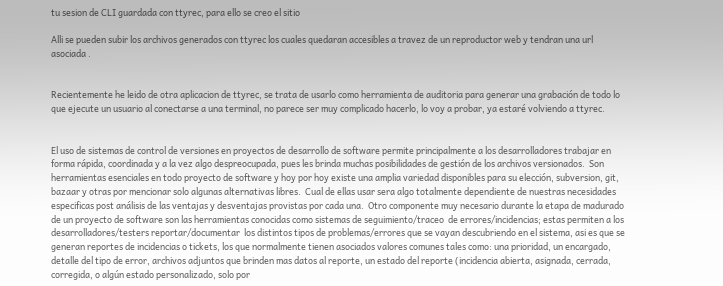tu sesion de CLI guardada con ttyrec, para ello se creo el sitio

Alli se pueden subir los archivos generados con ttyrec los cuales quedaran accesibles a travez de un reproductor web y tendran una url asociada .


Recientemente he leido de otra aplicacion de ttyrec, se trata de usarlo como herramienta de auditoria para generar una grabación de todo lo que ejecute un usuario al conectarse a una terminal, no parece ser muy complicado hacerlo, lo voy a probar, ya estaré volviendo a ttyrec.


El uso de sistemas de control de versiones en proyectos de desarrollo de software permite principalmente a los desarrolladores trabajar en forma rápida, coordinada y a la vez algo despreocupada, pues les brinda muchas posibilidades de gestión de los archivos versionados.  Son herramientas esenciales en todo proyecto de software y hoy por hoy existe una amplia variedad disponibles para su elección, subversion, git, bazaar y otras por mencionar solo algunas alternativas libres.  Cual de ellas usar sera algo totalmente dependiente de nuestras necesidades especificas post análisis de las ventajas y desventajas provistas por cada una.  Otro componente muy necesario durante la etapa de madurado de un proyecto de software son las herramientas conocidas como sistemas de seguimiento/traceo  de errores/incidencias; estas permiten a los desarrolladores/testers reportar/documentar  los distintos tipos de problemas/errores que se vayan descubriendo en el sistema, asi es que se generan reportes de incidencias o tickets, los que normalmente tienen asociados valores comunes tales como: una prioridad, un encargado, detalle del tipo de error, archivos adjuntos que brinden mas datos al reporte, un estado del reporte (incidencia abierta, asignada, cerrada, corregida, o algún estado personalizado, solo por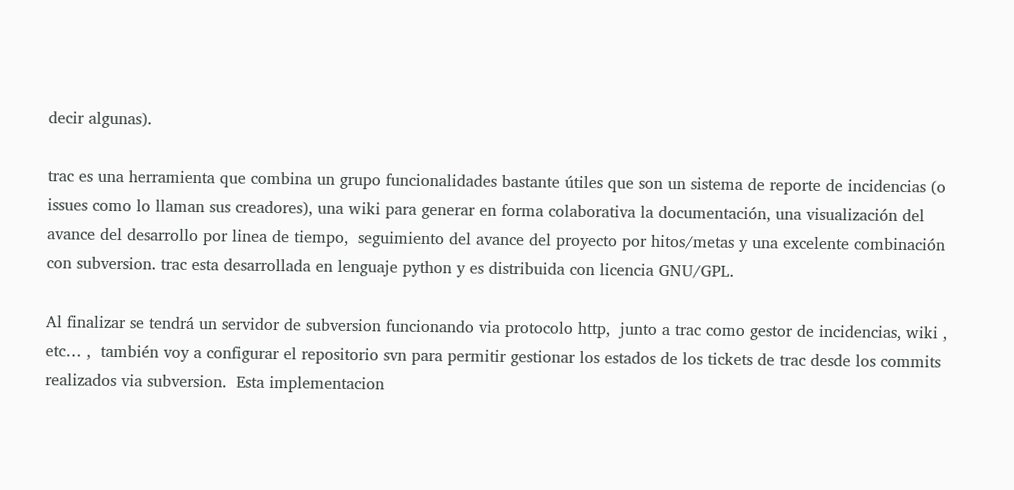decir algunas).

trac es una herramienta que combina un grupo funcionalidades bastante útiles que son un sistema de reporte de incidencias (o issues como lo llaman sus creadores), una wiki para generar en forma colaborativa la documentación, una visualización del avance del desarrollo por linea de tiempo,  seguimiento del avance del proyecto por hitos/metas y una excelente combinación con subversion. trac esta desarrollada en lenguaje python y es distribuida con licencia GNU/GPL.

Al finalizar se tendrá un servidor de subversion funcionando via protocolo http,  junto a trac como gestor de incidencias, wiki , etc… ,  también voy a configurar el repositorio svn para permitir gestionar los estados de los tickets de trac desde los commits realizados via subversion.  Esta implementacion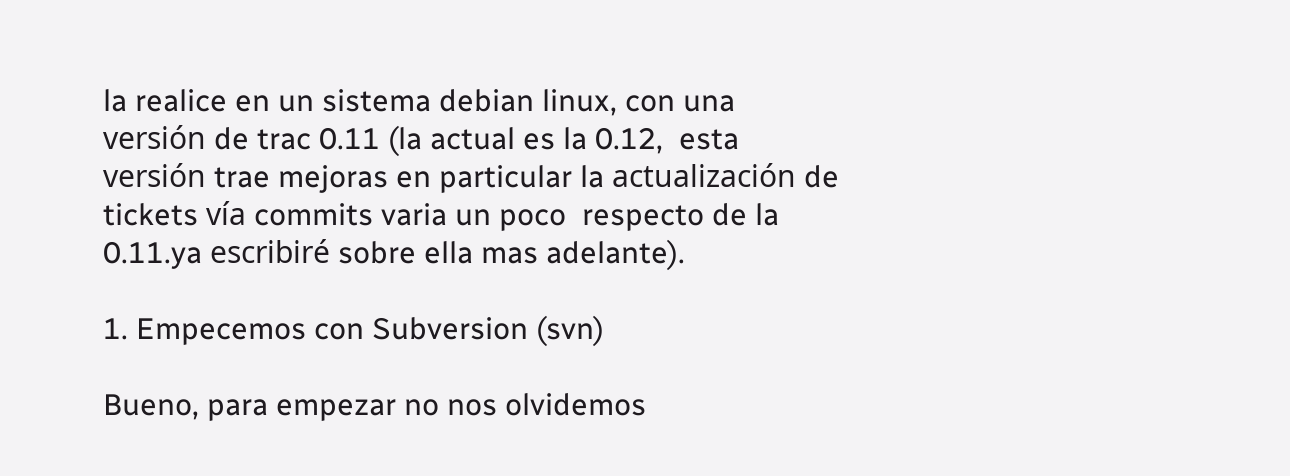la realice en un sistema debian linux, con una versión de trac 0.11 (la actual es la 0.12,  esta versión trae mejoras en particular la actualización de tickets vía commits varia un poco  respecto de la 0.11.ya escribiré sobre ella mas adelante).

1. Empecemos con Subversion (svn)

Bueno, para empezar no nos olvidemos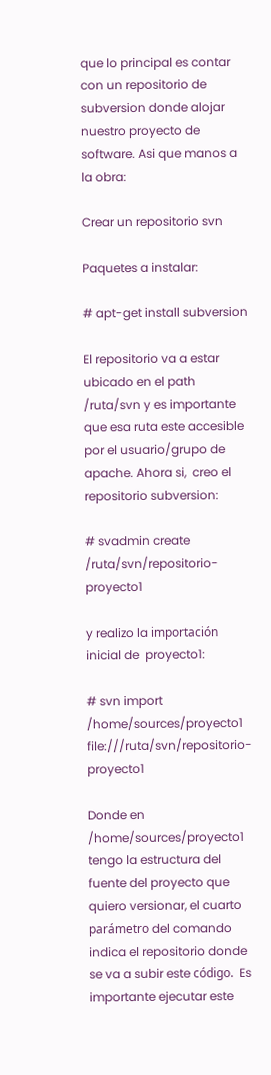que lo principal es contar con un repositorio de subversion donde alojar nuestro proyecto de software. Asi que manos a la obra:

Crear un repositorio svn

Paquetes a instalar:

# apt-get install subversion

El repositorio va a estar ubicado en el path /ruta/svn y es importante que esa ruta este accesible por el usuario/grupo de apache. Ahora si,  creo el repositorio subversion:

# svadmin create /ruta/svn/repositorio-proyecto1

y realizo la importación inicial de  proyecto1:

# svn import /home/sources/proyecto1 file:///ruta/svn/repositorio-proyecto1

Donde en /home/sources/proyecto1 tengo la estructura del fuente del proyecto que quiero versionar, el cuarto parámetro del comando indica el repositorio donde se va a subir este código.  Es importante ejecutar este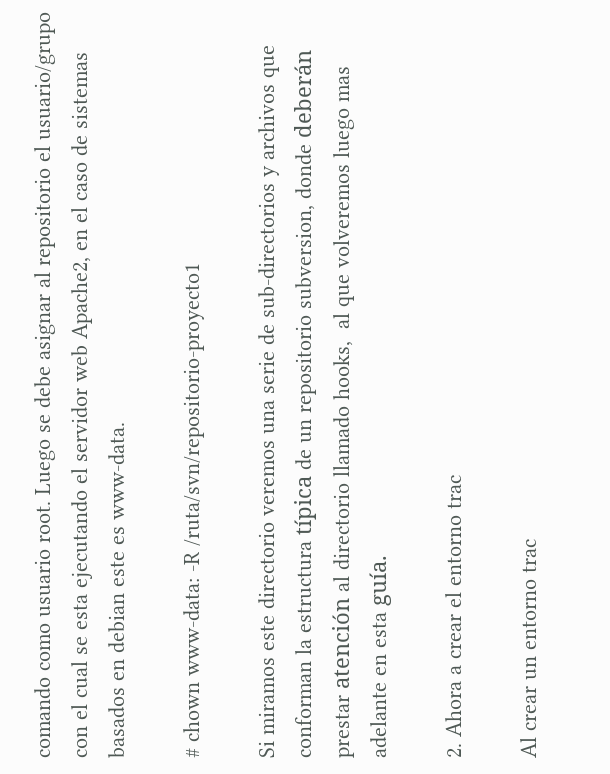comando como usuario root. Luego se debe asignar al repositorio el usuario/grupo con el cual se esta ejecutando el servidor web Apache2, en el caso de sistemas basados en debian este es www-data.

# chown www-data: -R /ruta/svn/repositorio-proyecto1

Si miramos este directorio veremos una serie de sub-directorios y archivos que conforman la estructura típica de un repositorio subversion, donde deberán prestar atención al directorio llamado hooks,  al que volveremos luego mas adelante en esta guía.

2. Ahora a crear el entorno trac

Al crear un entorno trac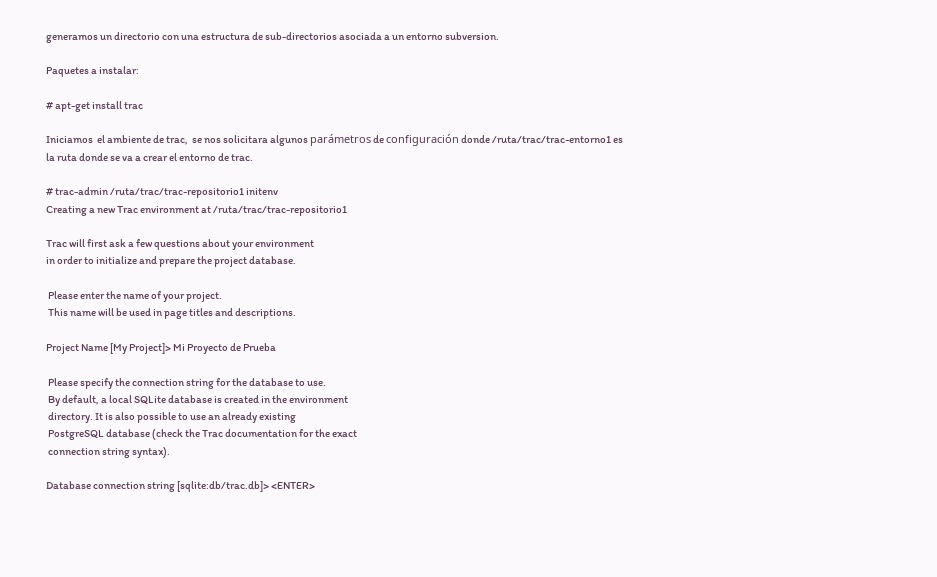generamos un directorio con una estructura de sub-directorios asociada a un entorno subversion.

Paquetes a instalar:

# apt-get install trac

Iniciamos  el ambiente de trac,  se nos solicitara algunos parámetros de configuración donde /ruta/trac/trac-entorno1 es la ruta donde se va a crear el entorno de trac.

# trac-admin /ruta/trac/trac-repositorio1 initenv
Creating a new Trac environment at /ruta/trac/trac-repositorio1

Trac will first ask a few questions about your environment
in order to initialize and prepare the project database.

 Please enter the name of your project.
 This name will be used in page titles and descriptions.

Project Name [My Project]> Mi Proyecto de Prueba

 Please specify the connection string for the database to use.
 By default, a local SQLite database is created in the environment
 directory. It is also possible to use an already existing
 PostgreSQL database (check the Trac documentation for the exact
 connection string syntax).

Database connection string [sqlite:db/trac.db]> <ENTER>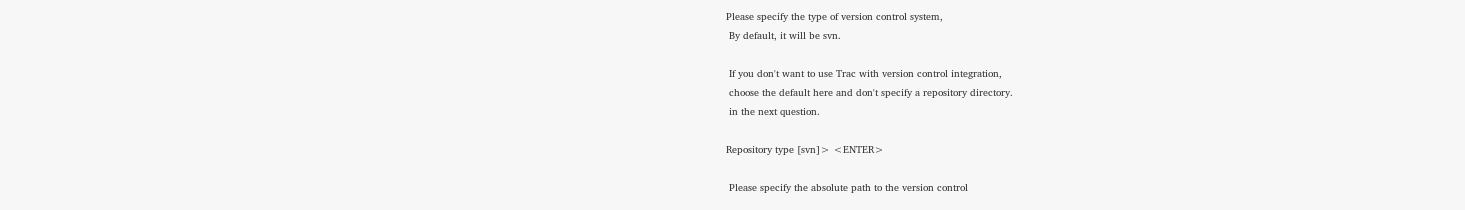Please specify the type of version control system,
 By default, it will be svn.

 If you don't want to use Trac with version control integration,
 choose the default here and don't specify a repository directory.
 in the next question.

Repository type [svn]> <ENTER>

 Please specify the absolute path to the version control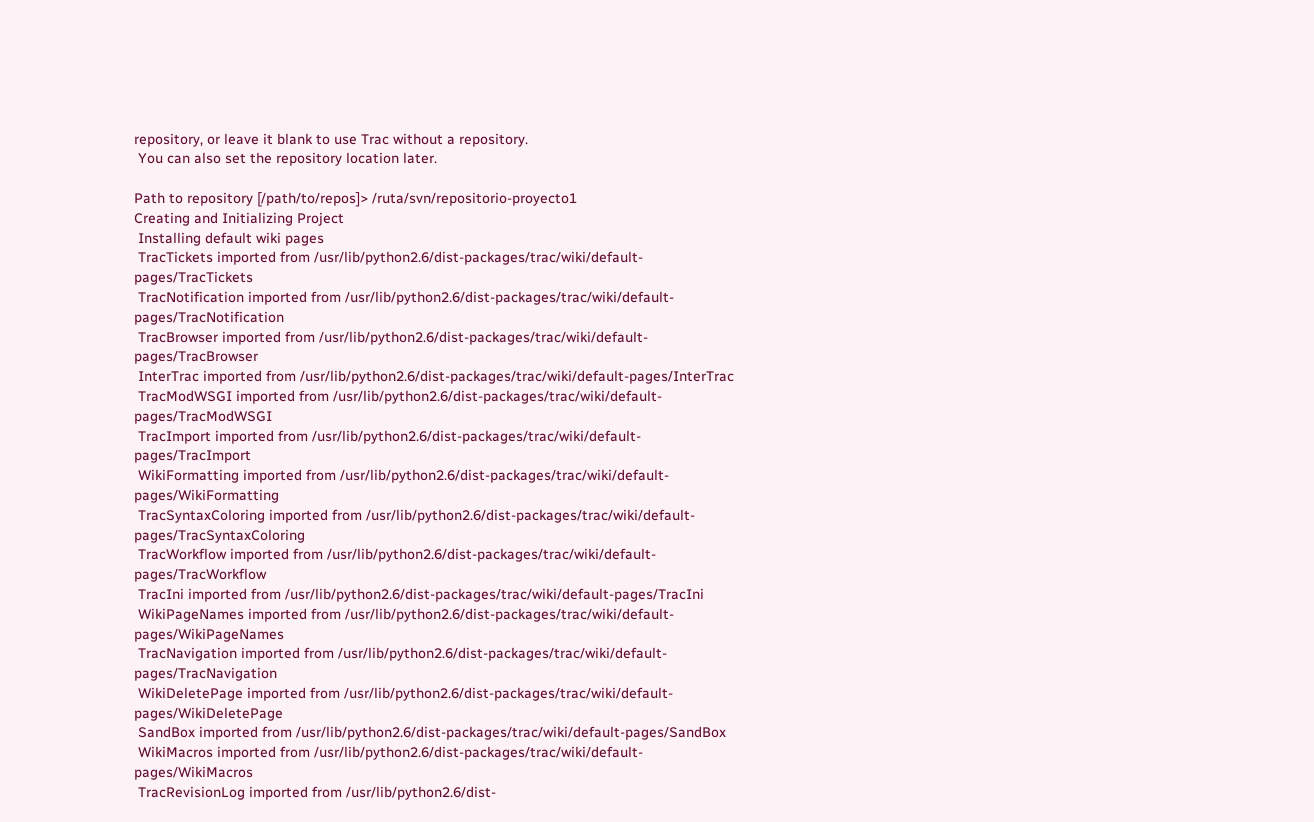repository, or leave it blank to use Trac without a repository.
 You can also set the repository location later.

Path to repository [/path/to/repos]> /ruta/svn/repositorio-proyecto1
Creating and Initializing Project
 Installing default wiki pages
 TracTickets imported from /usr/lib/python2.6/dist-packages/trac/wiki/default-pages/TracTickets
 TracNotification imported from /usr/lib/python2.6/dist-packages/trac/wiki/default-pages/TracNotification
 TracBrowser imported from /usr/lib/python2.6/dist-packages/trac/wiki/default-pages/TracBrowser
 InterTrac imported from /usr/lib/python2.6/dist-packages/trac/wiki/default-pages/InterTrac
 TracModWSGI imported from /usr/lib/python2.6/dist-packages/trac/wiki/default-pages/TracModWSGI
 TracImport imported from /usr/lib/python2.6/dist-packages/trac/wiki/default-pages/TracImport
 WikiFormatting imported from /usr/lib/python2.6/dist-packages/trac/wiki/default-pages/WikiFormatting
 TracSyntaxColoring imported from /usr/lib/python2.6/dist-packages/trac/wiki/default-pages/TracSyntaxColoring
 TracWorkflow imported from /usr/lib/python2.6/dist-packages/trac/wiki/default-pages/TracWorkflow
 TracIni imported from /usr/lib/python2.6/dist-packages/trac/wiki/default-pages/TracIni
 WikiPageNames imported from /usr/lib/python2.6/dist-packages/trac/wiki/default-pages/WikiPageNames
 TracNavigation imported from /usr/lib/python2.6/dist-packages/trac/wiki/default-pages/TracNavigation
 WikiDeletePage imported from /usr/lib/python2.6/dist-packages/trac/wiki/default-pages/WikiDeletePage
 SandBox imported from /usr/lib/python2.6/dist-packages/trac/wiki/default-pages/SandBox
 WikiMacros imported from /usr/lib/python2.6/dist-packages/trac/wiki/default-pages/WikiMacros
 TracRevisionLog imported from /usr/lib/python2.6/dist-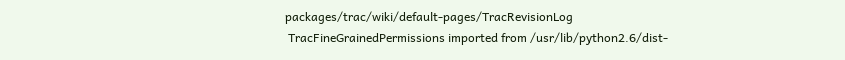packages/trac/wiki/default-pages/TracRevisionLog
 TracFineGrainedPermissions imported from /usr/lib/python2.6/dist-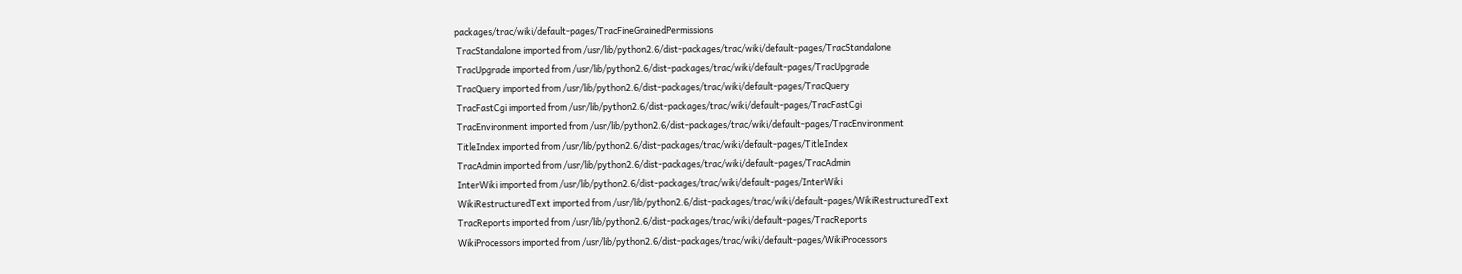packages/trac/wiki/default-pages/TracFineGrainedPermissions
 TracStandalone imported from /usr/lib/python2.6/dist-packages/trac/wiki/default-pages/TracStandalone
 TracUpgrade imported from /usr/lib/python2.6/dist-packages/trac/wiki/default-pages/TracUpgrade
 TracQuery imported from /usr/lib/python2.6/dist-packages/trac/wiki/default-pages/TracQuery
 TracFastCgi imported from /usr/lib/python2.6/dist-packages/trac/wiki/default-pages/TracFastCgi
 TracEnvironment imported from /usr/lib/python2.6/dist-packages/trac/wiki/default-pages/TracEnvironment
 TitleIndex imported from /usr/lib/python2.6/dist-packages/trac/wiki/default-pages/TitleIndex
 TracAdmin imported from /usr/lib/python2.6/dist-packages/trac/wiki/default-pages/TracAdmin
 InterWiki imported from /usr/lib/python2.6/dist-packages/trac/wiki/default-pages/InterWiki
 WikiRestructuredText imported from /usr/lib/python2.6/dist-packages/trac/wiki/default-pages/WikiRestructuredText
 TracReports imported from /usr/lib/python2.6/dist-packages/trac/wiki/default-pages/TracReports
 WikiProcessors imported from /usr/lib/python2.6/dist-packages/trac/wiki/default-pages/WikiProcessors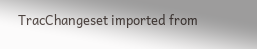TracChangeset imported from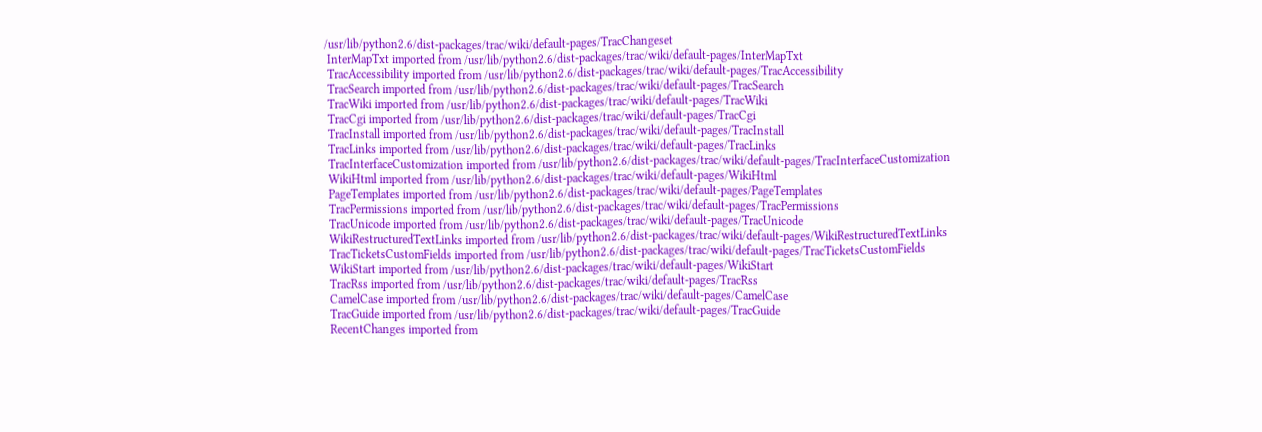/usr/lib/python2.6/dist-packages/trac/wiki/default-pages/TracChangeset
 InterMapTxt imported from /usr/lib/python2.6/dist-packages/trac/wiki/default-pages/InterMapTxt
 TracAccessibility imported from /usr/lib/python2.6/dist-packages/trac/wiki/default-pages/TracAccessibility
 TracSearch imported from /usr/lib/python2.6/dist-packages/trac/wiki/default-pages/TracSearch
 TracWiki imported from /usr/lib/python2.6/dist-packages/trac/wiki/default-pages/TracWiki
 TracCgi imported from /usr/lib/python2.6/dist-packages/trac/wiki/default-pages/TracCgi
 TracInstall imported from /usr/lib/python2.6/dist-packages/trac/wiki/default-pages/TracInstall
 TracLinks imported from /usr/lib/python2.6/dist-packages/trac/wiki/default-pages/TracLinks
 TracInterfaceCustomization imported from /usr/lib/python2.6/dist-packages/trac/wiki/default-pages/TracInterfaceCustomization
 WikiHtml imported from /usr/lib/python2.6/dist-packages/trac/wiki/default-pages/WikiHtml
 PageTemplates imported from /usr/lib/python2.6/dist-packages/trac/wiki/default-pages/PageTemplates
 TracPermissions imported from /usr/lib/python2.6/dist-packages/trac/wiki/default-pages/TracPermissions
 TracUnicode imported from /usr/lib/python2.6/dist-packages/trac/wiki/default-pages/TracUnicode
 WikiRestructuredTextLinks imported from /usr/lib/python2.6/dist-packages/trac/wiki/default-pages/WikiRestructuredTextLinks
 TracTicketsCustomFields imported from /usr/lib/python2.6/dist-packages/trac/wiki/default-pages/TracTicketsCustomFields
 WikiStart imported from /usr/lib/python2.6/dist-packages/trac/wiki/default-pages/WikiStart
 TracRss imported from /usr/lib/python2.6/dist-packages/trac/wiki/default-pages/TracRss
 CamelCase imported from /usr/lib/python2.6/dist-packages/trac/wiki/default-pages/CamelCase
 TracGuide imported from /usr/lib/python2.6/dist-packages/trac/wiki/default-pages/TracGuide
 RecentChanges imported from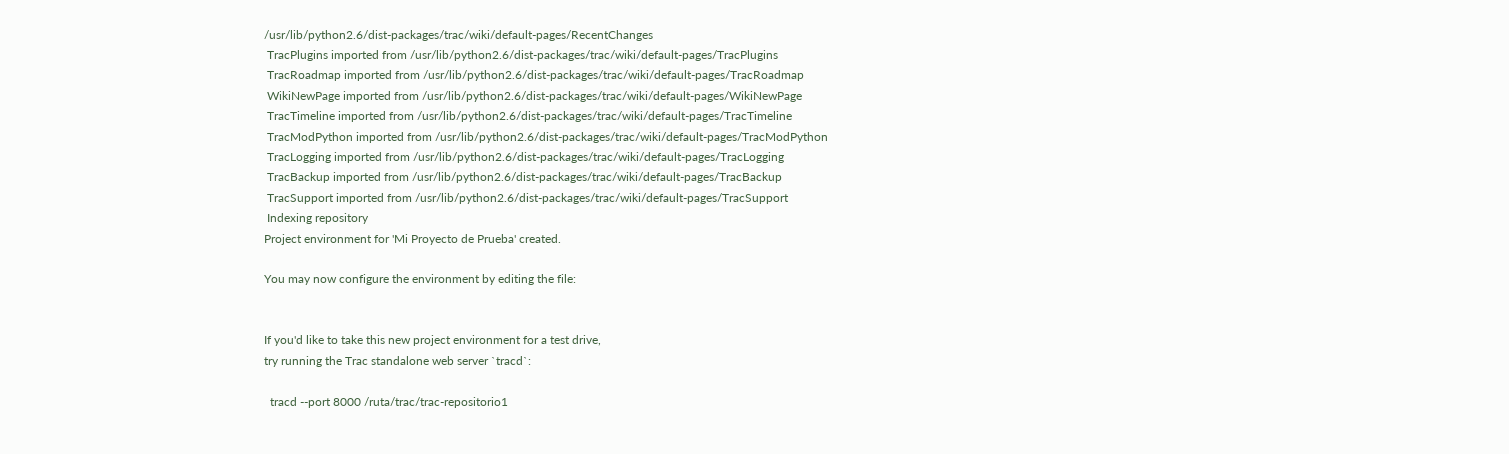/usr/lib/python2.6/dist-packages/trac/wiki/default-pages/RecentChanges
 TracPlugins imported from /usr/lib/python2.6/dist-packages/trac/wiki/default-pages/TracPlugins
 TracRoadmap imported from /usr/lib/python2.6/dist-packages/trac/wiki/default-pages/TracRoadmap
 WikiNewPage imported from /usr/lib/python2.6/dist-packages/trac/wiki/default-pages/WikiNewPage
 TracTimeline imported from /usr/lib/python2.6/dist-packages/trac/wiki/default-pages/TracTimeline
 TracModPython imported from /usr/lib/python2.6/dist-packages/trac/wiki/default-pages/TracModPython
 TracLogging imported from /usr/lib/python2.6/dist-packages/trac/wiki/default-pages/TracLogging
 TracBackup imported from /usr/lib/python2.6/dist-packages/trac/wiki/default-pages/TracBackup
 TracSupport imported from /usr/lib/python2.6/dist-packages/trac/wiki/default-pages/TracSupport
 Indexing repository
Project environment for 'Mi Proyecto de Prueba' created.

You may now configure the environment by editing the file:


If you'd like to take this new project environment for a test drive,
try running the Trac standalone web server `tracd`:

  tracd --port 8000 /ruta/trac/trac-repositorio1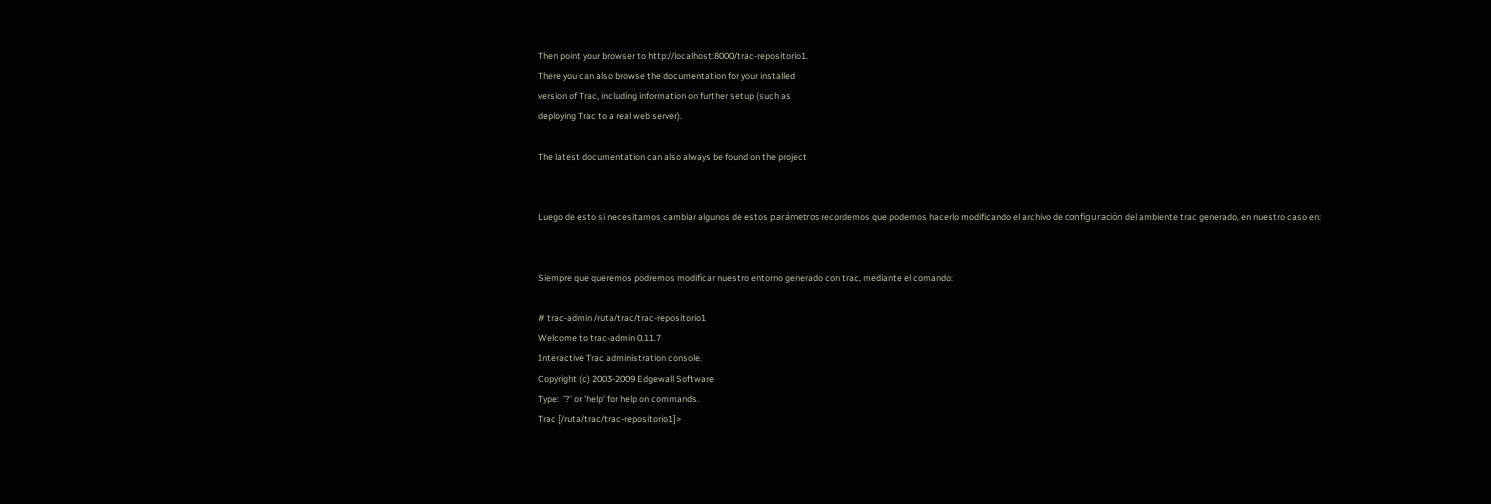Then point your browser to http://localhost:8000/trac-repositorio1.
There you can also browse the documentation for your installed
version of Trac, including information on further setup (such as
deploying Trac to a real web server).

The latest documentation can also always be found on the project


Luego de esto si necesitamos cambiar algunos de estos parámetros recordemos que podemos hacerlo modificando el archivo de configuración del ambiente trac generado, en nuestro caso en:


Siempre que queremos podremos modificar nuestro entorno generado con trac, mediante el comando:

# trac-admin /ruta/trac/trac-repositorio1
Welcome to trac-admin 0.11.7
Interactive Trac administration console.
Copyright (c) 2003-2009 Edgewall Software
Type:  '?' or 'help' for help on commands.
Trac [/ruta/trac/trac-repositorio1]>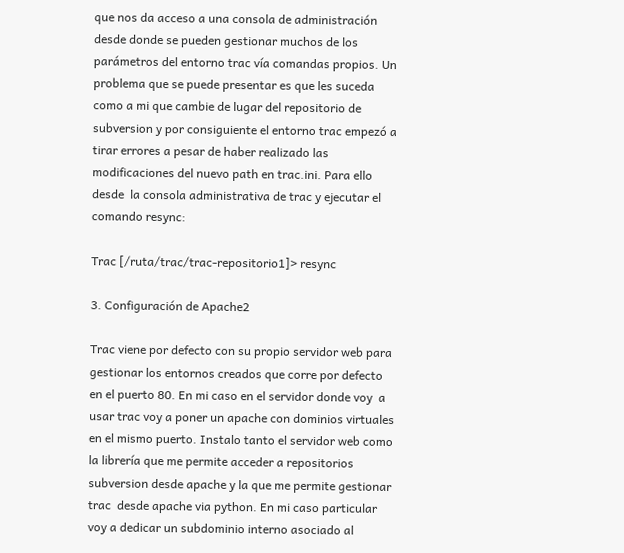que nos da acceso a una consola de administración  desde donde se pueden gestionar muchos de los parámetros del entorno trac vía comandas propios. Un  problema que se puede presentar es que les suceda como a mi que cambie de lugar del repositorio de subversion y por consiguiente el entorno trac empezó a tirar errores a pesar de haber realizado las modificaciones del nuevo path en trac.ini. Para ello desde  la consola administrativa de trac y ejecutar el comando resync:

Trac [/ruta/trac/trac-repositorio1]> resync

3. Configuración de Apache2

Trac viene por defecto con su propio servidor web para gestionar los entornos creados que corre por defecto en el puerto 80. En mi caso en el servidor donde voy  a usar trac voy a poner un apache con dominios virtuales en el mismo puerto. Instalo tanto el servidor web como la librería que me permite acceder a repositorios subversion desde apache y la que me permite gestionar trac  desde apache via python. En mi caso particular  voy a dedicar un subdominio interno asociado al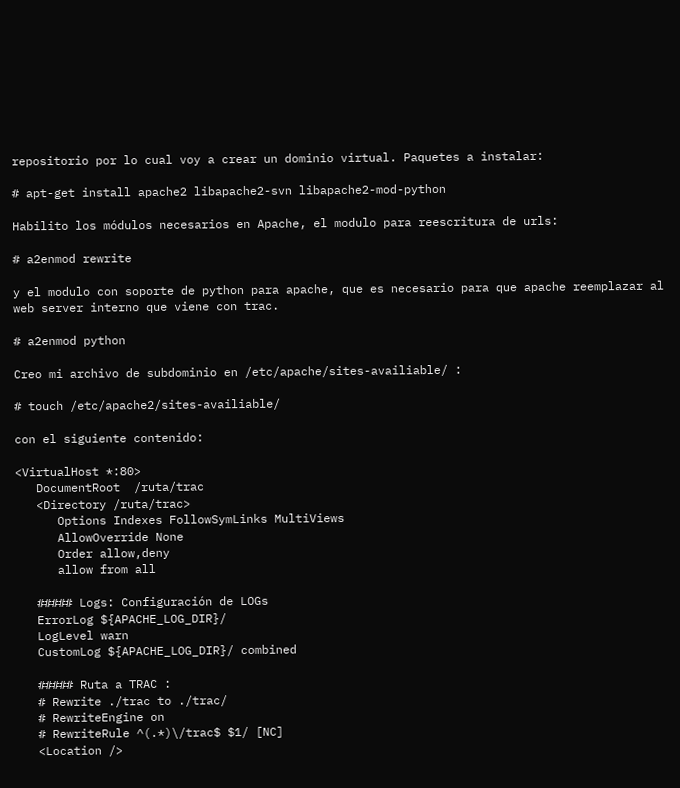repositorio por lo cual voy a crear un dominio virtual. Paquetes a instalar:

# apt-get install apache2 libapache2-svn libapache2-mod-python

Habilito los módulos necesarios en Apache, el modulo para reescritura de urls:

# a2enmod rewrite

y el modulo con soporte de python para apache, que es necesario para que apache reemplazar al web server interno que viene con trac.

# a2enmod python

Creo mi archivo de subdominio en /etc/apache/sites-availiable/ :

# touch /etc/apache2/sites-availiable/

con el siguiente contenido:

<VirtualHost *:80>
   DocumentRoot  /ruta/trac
   <Directory /ruta/trac>
      Options Indexes FollowSymLinks MultiViews
      AllowOverride None
      Order allow,deny
      allow from all

   ##### Logs: Configuración de LOGs
   ErrorLog ${APACHE_LOG_DIR}/
   LogLevel warn
   CustomLog ${APACHE_LOG_DIR}/ combined

   ##### Ruta a TRAC :
   # Rewrite ./trac to ./trac/
   # RewriteEngine on
   # RewriteRule ^(.*)\/trac$ $1/ [NC]
   <Location />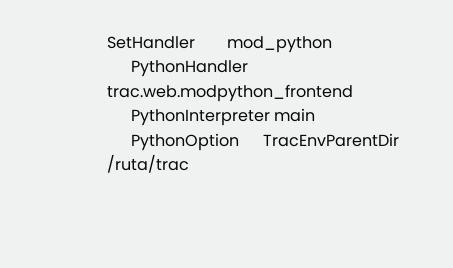SetHandler        mod_python
      PythonHandler     trac.web.modpython_frontend
      PythonInterpreter main
      PythonOption      TracEnvParentDir /ruta/trac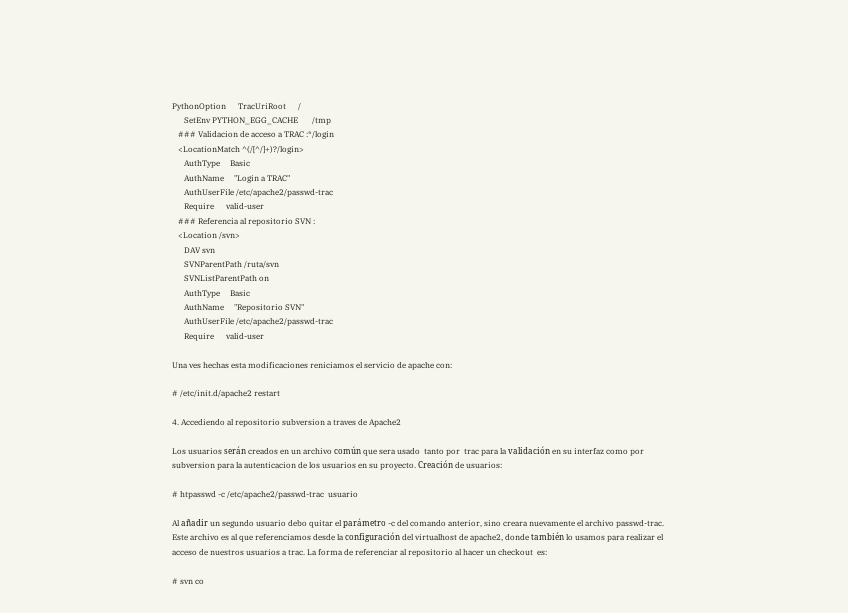PythonOption      TracUriRoot      /
      SetEnv PYTHON_EGG_CACHE       /tmp
   ### Validacion de acceso a TRAC :*/login
   <LocationMatch ^(/[^/]+)?/login>
      AuthType     Basic
      AuthName     "Login a TRAC"
      AuthUserFile /etc/apache2/passwd-trac
      Require      valid-user
   ### Referencia al repositorio SVN :
   <Location /svn>
      DAV svn
      SVNParentPath /ruta/svn
      SVNListParentPath on
      AuthType     Basic
      AuthName     "Repositorio SVN"
      AuthUserFile /etc/apache2/passwd-trac
      Require      valid-user

Una ves hechas esta modificaciones reniciamos el servicio de apache con:

# /etc/init.d/apache2 restart

4. Accediendo al repositorio subversion a traves de Apache2

Los usuarios serán creados en un archivo común que sera usado  tanto por  trac para la validación en su interfaz como por subversion para la autenticacion de los usuarios en su proyecto. Creación de usuarios:

# htpasswd -c /etc/apache2/passwd-trac  usuario

Al añadir un segundo usuario debo quitar el parámetro -c del comando anterior, sino creara nuevamente el archivo passwd-trac. Este archivo es al que referenciamos desde la configuración del virtualhost de apache2, donde también lo usamos para realizar el acceso de nuestros usuarios a trac. La forma de referenciar al repositorio al hacer un checkout  es:

# svn co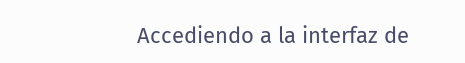Accediendo a la interfaz de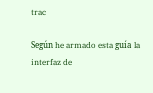trac

Según he armado esta guía la interfaz de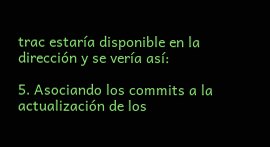trac estaría disponible en la dirección y se vería así:

5. Asociando los commits a la actualización de los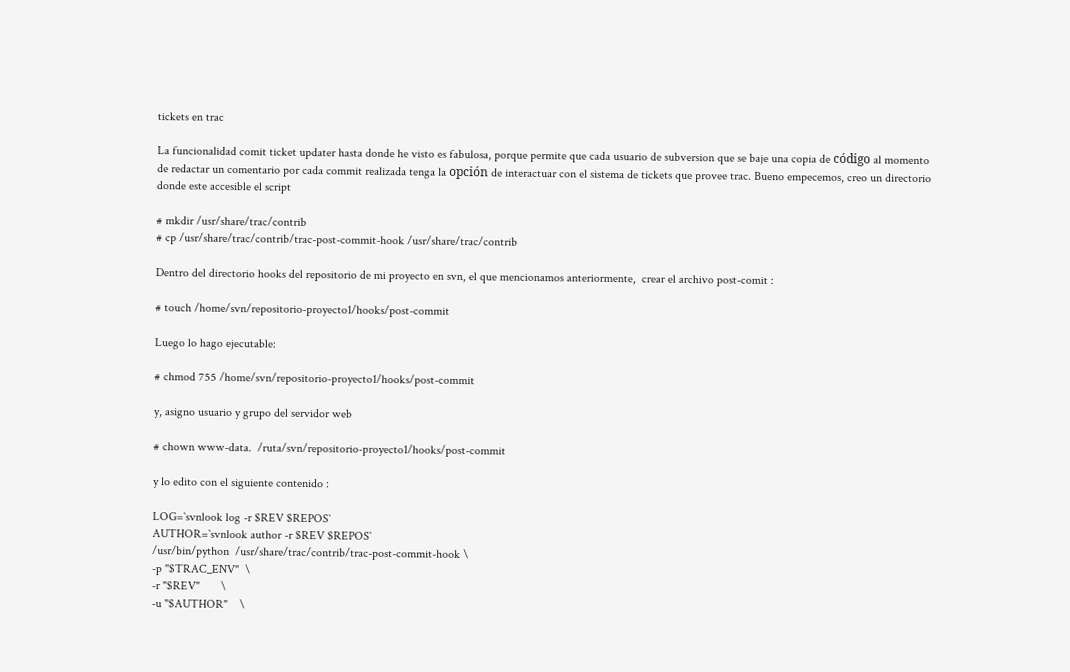tickets en trac

La funcionalidad comit ticket updater hasta donde he visto es fabulosa, porque permite que cada usuario de subversion que se baje una copia de código al momento de redactar un comentario por cada commit realizada tenga la opción de interactuar con el sistema de tickets que provee trac. Bueno empecemos, creo un directorio donde este accesible el script

# mkdir /usr/share/trac/contrib
# cp /usr/share/trac/contrib/trac-post-commit-hook /usr/share/trac/contrib

Dentro del directorio hooks del repositorio de mi proyecto en svn, el que mencionamos anteriormente,  crear el archivo post-comit :

# touch /home/svn/repositorio-proyecto1/hooks/post-commit

Luego lo hago ejecutable:

# chmod 755 /home/svn/repositorio-proyecto1/hooks/post-commit

y, asigno usuario y grupo del servidor web

# chown www-data.  /ruta/svn/repositorio-proyecto1/hooks/post-commit

y lo edito con el siguiente contenido :

LOG=`svnlook log -r $REV $REPOS`
AUTHOR=`svnlook author -r $REV $REPOS`
/usr/bin/python  /usr/share/trac/contrib/trac-post-commit-hook \
-p "$TRAC_ENV"  \
-r "$REV"       \
-u "$AUTHOR"    \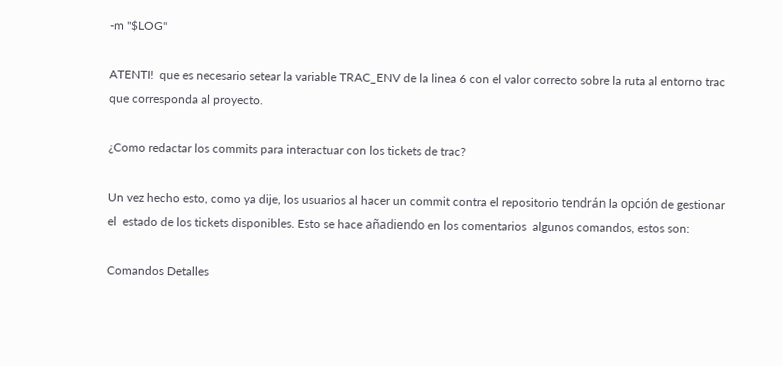-m "$LOG"

ATENTI!  que es necesario setear la variable TRAC_ENV de la linea 6 con el valor correcto sobre la ruta al entorno trac que corresponda al proyecto.

¿Como redactar los commits para interactuar con los tickets de trac?

Un vez hecho esto, como ya dije, los usuarios al hacer un commit contra el repositorio tendrán la opción de gestionar el  estado de los tickets disponibles. Esto se hace añadiendo en los comentarios  algunos comandos, estos son:

Comandos Detalles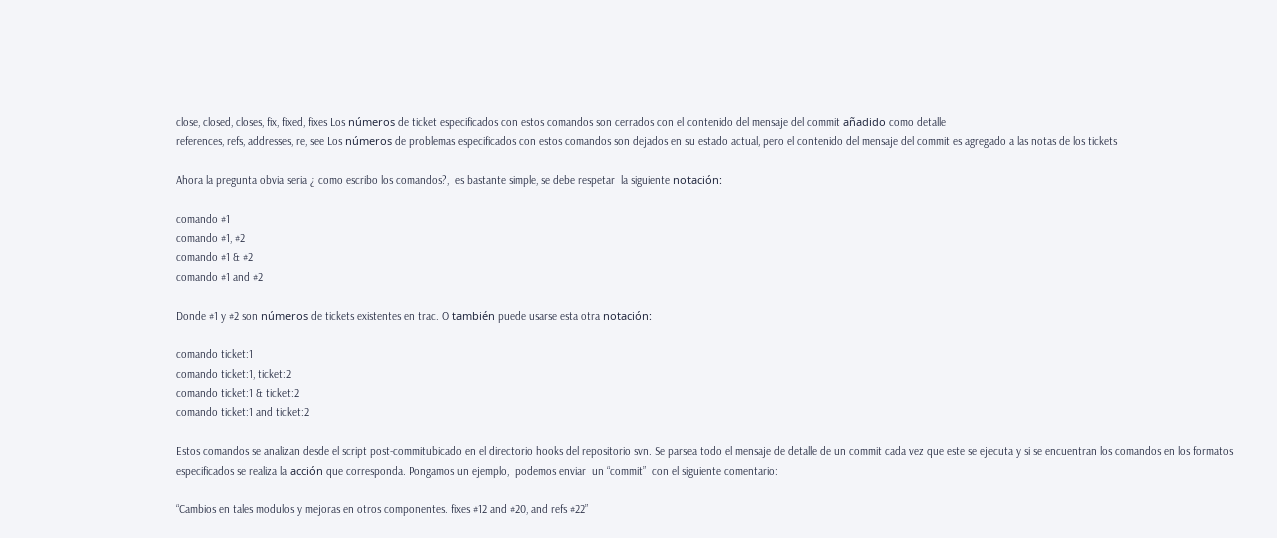close, closed, closes, fix, fixed, fixes Los números de ticket especificados con estos comandos son cerrados con el contenido del mensaje del commit añadido como detalle
references, refs, addresses, re, see Los números de problemas especificados con estos comandos son dejados en su estado actual, pero el contenido del mensaje del commit es agregado a las notas de los tickets

Ahora la pregunta obvia seria ¿ como escribo los comandos?,  es bastante simple, se debe respetar  la siguiente notación:

comando #1
comando #1, #2
comando #1 & #2
comando #1 and #2

Donde #1 y #2 son números de tickets existentes en trac. O también puede usarse esta otra notación:

comando ticket:1
comando ticket:1, ticket:2
comando ticket:1 & ticket:2
comando ticket:1 and ticket:2

Estos comandos se analizan desde el script post-commitubicado en el directorio hooks del repositorio svn. Se parsea todo el mensaje de detalle de un commit cada vez que este se ejecuta y si se encuentran los comandos en los formatos especificados se realiza la acción que corresponda. Pongamos un ejemplo,  podemos enviar  un “commit”  con el siguiente comentario:

“Cambios en tales modulos y mejoras en otros componentes. fixes #12 and #20, and refs #22”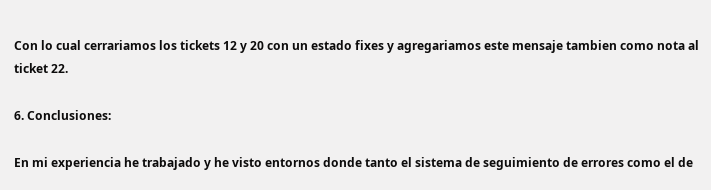Con lo cual cerrariamos los tickets 12 y 20 con un estado fixes y agregariamos este mensaje tambien como nota al ticket 22.

6. Conclusiones:

En mi experiencia he trabajado y he visto entornos donde tanto el sistema de seguimiento de errores como el de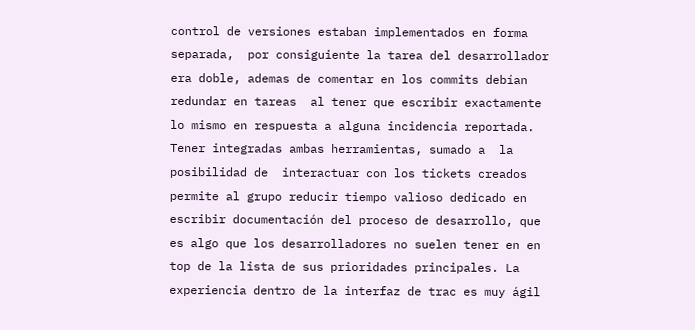control de versiones estaban implementados en forma separada,  por consiguiente la tarea del desarrollador era doble, ademas de comentar en los commits debían redundar en tareas  al tener que escribir exactamente lo mismo en respuesta a alguna incidencia reportada.  Tener integradas ambas herramientas, sumado a  la posibilidad de  interactuar con los tickets creados permite al grupo reducir tiempo valioso dedicado en escribir documentación del proceso de desarrollo, que es algo que los desarrolladores no suelen tener en en top de la lista de sus prioridades principales. La experiencia dentro de la interfaz de trac es muy ágil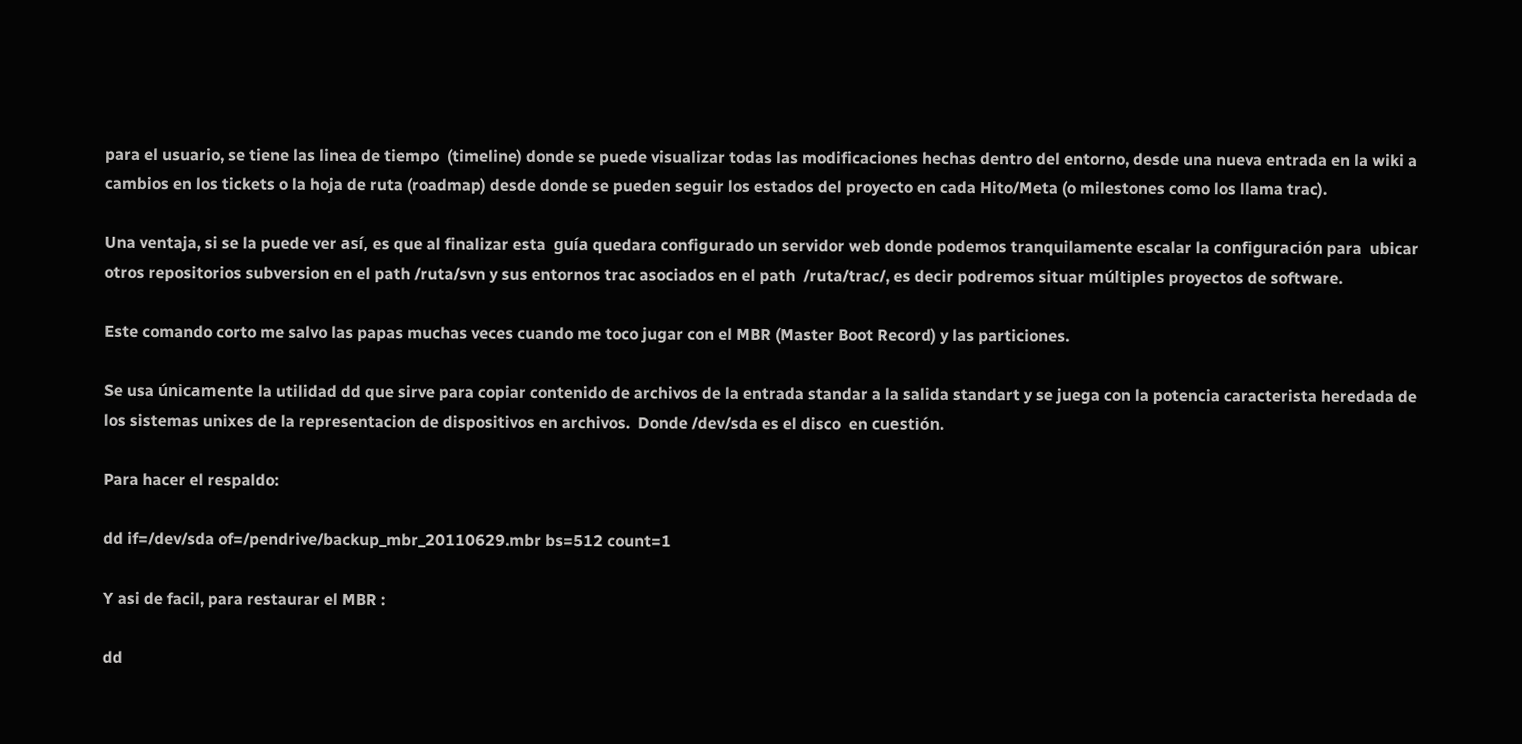para el usuario, se tiene las linea de tiempo  (timeline) donde se puede visualizar todas las modificaciones hechas dentro del entorno, desde una nueva entrada en la wiki a cambios en los tickets o la hoja de ruta (roadmap) desde donde se pueden seguir los estados del proyecto en cada Hito/Meta (o milestones como los llama trac).

Una ventaja, si se la puede ver así, es que al finalizar esta  guía quedara configurado un servidor web donde podemos tranquilamente escalar la configuración para  ubicar otros repositorios subversion en el path /ruta/svn y sus entornos trac asociados en el path  /ruta/trac/, es decir podremos situar múltiples proyectos de software.

Este comando corto me salvo las papas muchas veces cuando me toco jugar con el MBR (Master Boot Record) y las particiones.

Se usa únicamente la utilidad dd que sirve para copiar contenido de archivos de la entrada standar a la salida standart y se juega con la potencia caracterista heredada de los sistemas unixes de la representacion de dispositivos en archivos.  Donde /dev/sda es el disco  en cuestión.

Para hacer el respaldo:

dd if=/dev/sda of=/pendrive/backup_mbr_20110629.mbr bs=512 count=1

Y asi de facil, para restaurar el MBR :

dd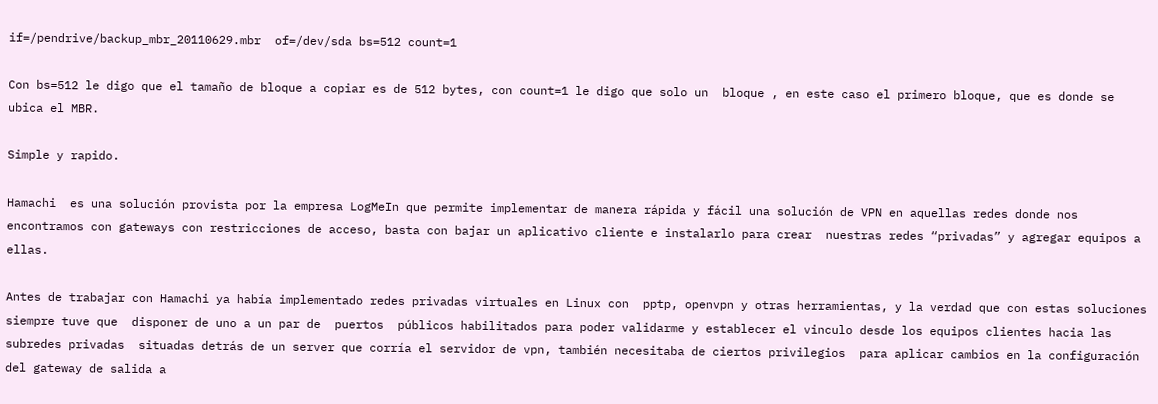if=/pendrive/backup_mbr_20110629.mbr  of=/dev/sda bs=512 count=1

Con bs=512 le digo que el tamaño de bloque a copiar es de 512 bytes, con count=1 le digo que solo un  bloque , en este caso el primero bloque, que es donde se ubica el MBR.

Simple y rapido.

Hamachi  es una solución provista por la empresa LogMeIn que permite implementar de manera rápida y fácil una solución de VPN en aquellas redes donde nos encontramos con gateways con restricciones de acceso, basta con bajar un aplicativo cliente e instalarlo para crear  nuestras redes “privadas” y agregar equipos a ellas.

Antes de trabajar con Hamachi ya había implementado redes privadas virtuales en Linux con  pptp, openvpn y otras herramientas, y la verdad que con estas soluciones siempre tuve que  disponer de uno a un par de  puertos  públicos habilitados para poder validarme y establecer el vinculo desde los equipos clientes hacia las subredes privadas  situadas detrás de un server que corría el servidor de vpn, también necesitaba de ciertos privilegios  para aplicar cambios en la configuración del gateway de salida a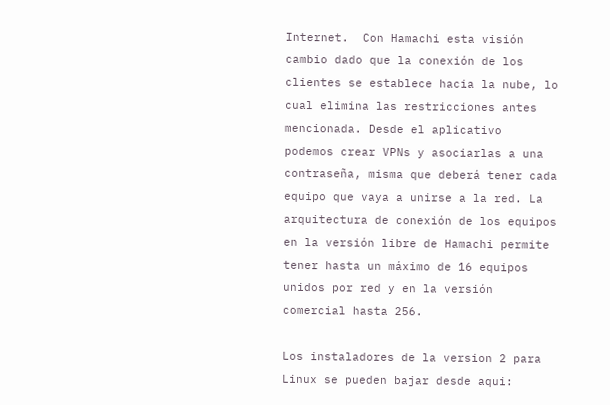Internet.  Con Hamachi esta visión cambio dado que la conexión de los clientes se establece hacia la nube, lo cual elimina las restricciones antes mencionada. Desde el aplicativo  podemos crear VPNs y asociarlas a una contraseña, misma que deberá tener cada equipo que vaya a unirse a la red. La arquitectura de conexión de los equipos en la versión libre de Hamachi permite tener hasta un máximo de 16 equipos unidos por red y en la versión comercial hasta 256.

Los instaladores de la version 2 para Linux se pueden bajar desde aqui: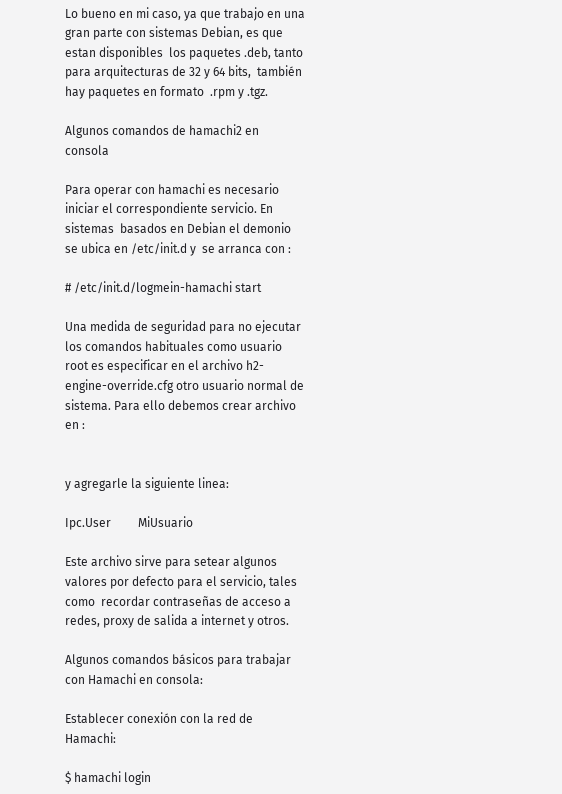Lo bueno en mi caso, ya que trabajo en una gran parte con sistemas Debian, es que estan disponibles  los paquetes .deb, tanto para arquitecturas de 32 y 64 bits,  también hay paquetes en formato  .rpm y .tgz.

Algunos comandos de hamachi2 en consola

Para operar con hamachi es necesario iniciar el correspondiente servicio. En sistemas  basados en Debian el demonio se ubica en /etc/init.d y  se arranca con :

# /etc/init.d/logmein-hamachi start

Una medida de seguridad para no ejecutar los comandos habituales como usuario root es especificar en el archivo h2-engine-override.cfg otro usuario normal de sistema. Para ello debemos crear archivo en :


y agregarle la siguiente linea:

Ipc.User         MiUsuario

Este archivo sirve para setear algunos valores por defecto para el servicio, tales como  recordar contraseñas de acceso a redes, proxy de salida a internet y otros.

Algunos comandos básicos para trabajar con Hamachi en consola:

Establecer conexión con la red de Hamachi:

$ hamachi login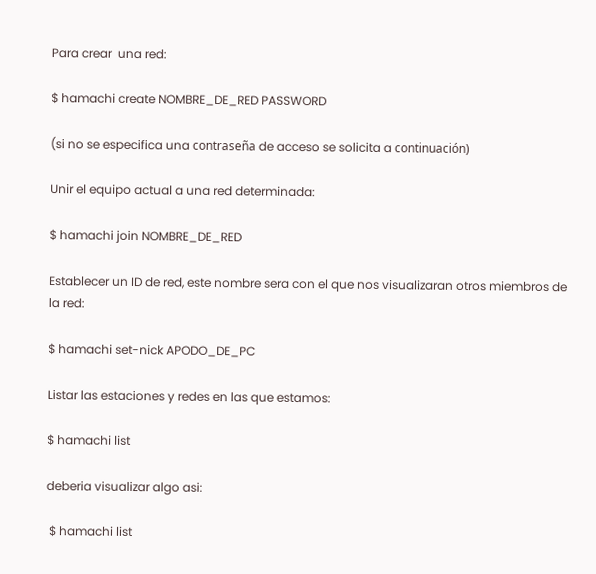Para crear  una red:

$ hamachi create NOMBRE_DE_RED PASSWORD

(si no se especifica una contraseña de acceso se solicita a continuación)

Unir el equipo actual a una red determinada:

$ hamachi join NOMBRE_DE_RED

Establecer un ID de red, este nombre sera con el que nos visualizaran otros miembros de la red:

$ hamachi set-nick APODO_DE_PC

Listar las estaciones y redes en las que estamos:

$ hamachi list

deberia visualizar algo asi:

 $ hamachi list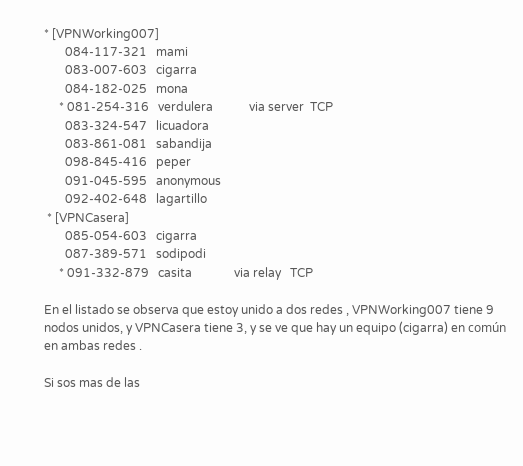* [VPNWorking007]
       084-117-321   mami
       083-007-603   cigarra
       084-182-025   mona
     * 081-254-316   verdulera            via server  TCP
       083-324-547   licuadora
       083-861-081   sabandija
       098-845-416   peper
       091-045-595   anonymous
       092-402-648   lagartillo
 * [VPNCasera]
       085-054-603   cigarra
       087-389-571   sodipodi
     * 091-332-879   casita              via relay   TCP

En el listado se observa que estoy unido a dos redes , VPNWorking007 tiene 9 nodos unidos, y VPNCasera tiene 3, y se ve que hay un equipo (cigarra) en común en ambas redes .

Si sos mas de las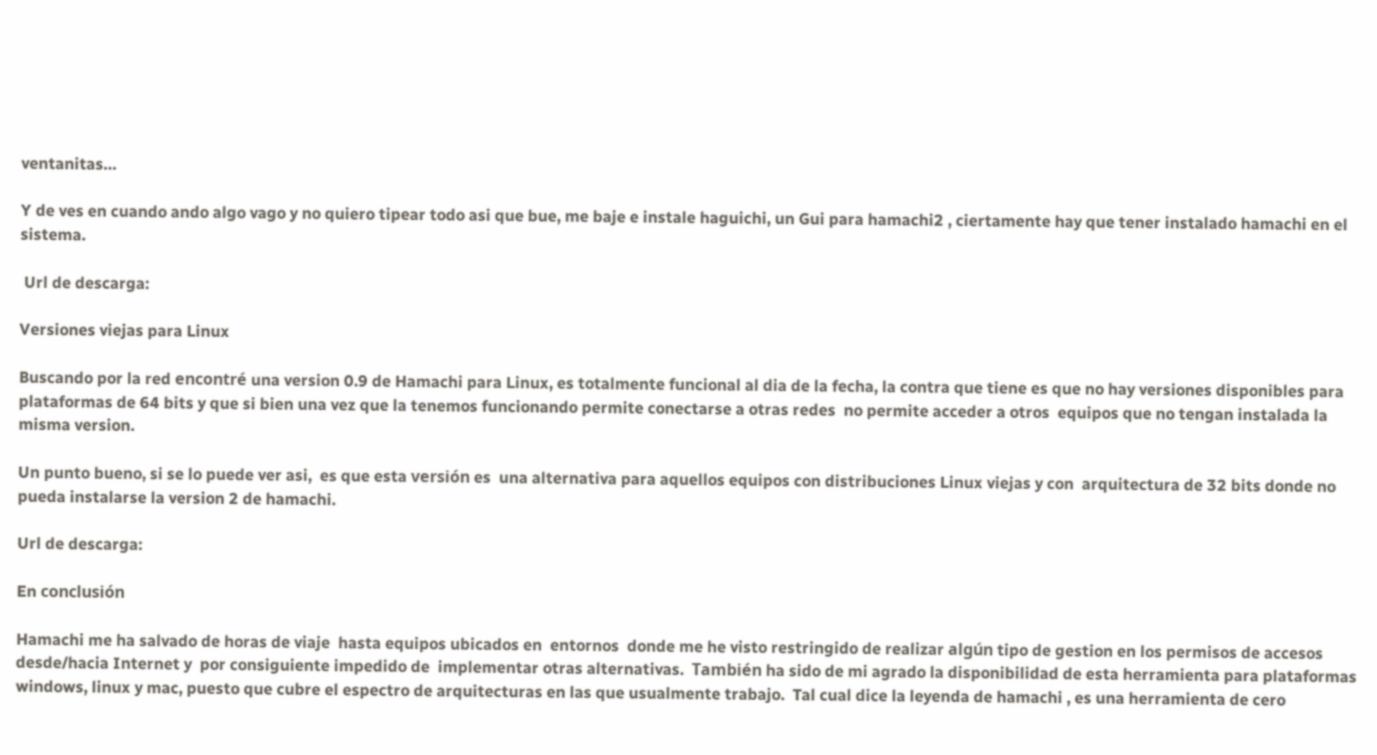ventanitas…

Y de ves en cuando ando algo vago y no quiero tipear todo asi que bue, me baje e instale haguichi, un Gui para hamachi2 , ciertamente hay que tener instalado hamachi en el sistema.

 Url de descarga:

Versiones viejas para Linux

Buscando por la red encontré una version 0.9 de Hamachi para Linux, es totalmente funcional al dia de la fecha, la contra que tiene es que no hay versiones disponibles para plataformas de 64 bits y que si bien una vez que la tenemos funcionando permite conectarse a otras redes  no permite acceder a otros  equipos que no tengan instalada la misma version.

Un punto bueno, si se lo puede ver asi,  es que esta versión es  una alternativa para aquellos equipos con distribuciones Linux viejas y con  arquitectura de 32 bits donde no pueda instalarse la version 2 de hamachi.

Url de descarga:

En conclusión

Hamachi me ha salvado de horas de viaje  hasta equipos ubicados en  entornos  donde me he visto restringido de realizar algún tipo de gestion en los permisos de accesos desde/hacia Internet y  por consiguiente impedido de  implementar otras alternativas.  También ha sido de mi agrado la disponibilidad de esta herramienta para plataformas windows, linux y mac, puesto que cubre el espectro de arquitecturas en las que usualmente trabajo.  Tal cual dice la leyenda de hamachi , es una herramienta de cero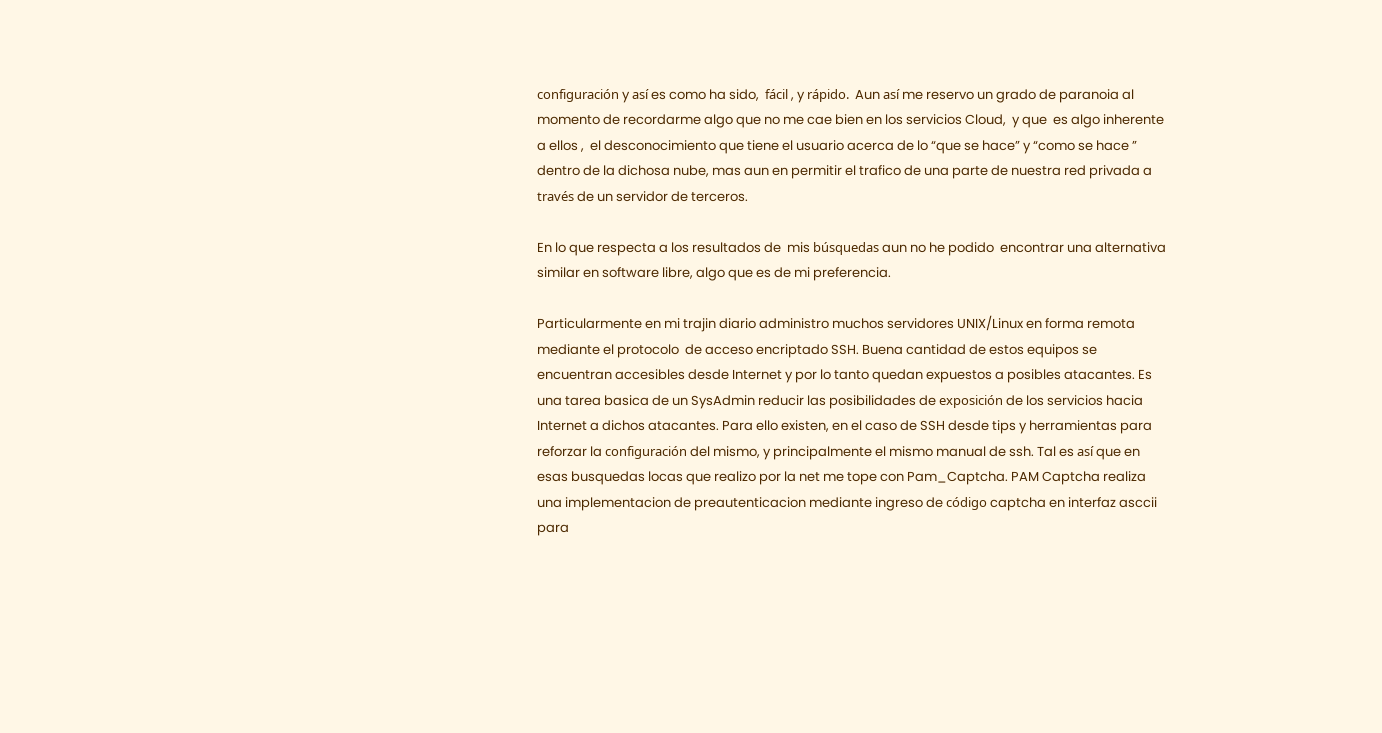configuración y así es como ha sido,  fácil , y rápido.  Aun así me reservo un grado de paranoia al momento de recordarme algo que no me cae bien en los servicios Cloud,  y que  es algo inherente a ellos ,  el desconocimiento que tiene el usuario acerca de lo “que se hace” y “como se hace ” dentro de la dichosa nube, mas aun en permitir el trafico de una parte de nuestra red privada a través de un servidor de terceros.

En lo que respecta a los resultados de  mis búsquedas aun no he podido  encontrar una alternativa similar en software libre, algo que es de mi preferencia.

Particularmente en mi trajin diario administro muchos servidores UNIX/Linux en forma remota mediante el protocolo  de acceso encriptado SSH. Buena cantidad de estos equipos se encuentran accesibles desde Internet y por lo tanto quedan expuestos a posibles atacantes. Es una tarea basica de un SysAdmin reducir las posibilidades de exposición de los servicios hacia Internet a dichos atacantes. Para ello existen, en el caso de SSH desde tips y herramientas para reforzar la configuración del mismo, y principalmente el mismo manual de ssh. Tal es así que en esas busquedas locas que realizo por la net me tope con Pam_Captcha. PAM Captcha realiza una implementacion de preautenticacion mediante ingreso de código captcha en interfaz asccii para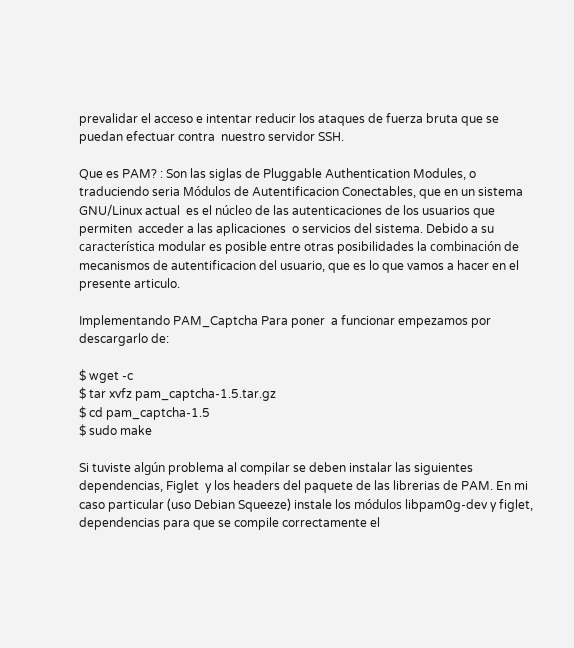prevalidar el acceso e intentar reducir los ataques de fuerza bruta que se puedan efectuar contra  nuestro servidor SSH.

Que es PAM? : Son las siglas de Pluggable Authentication Modules, o traduciendo seria Módulos de Autentificacion Conectables, que en un sistema GNU/Linux actual  es el núcleo de las autenticaciones de los usuarios que permiten  acceder a las aplicaciones  o servicios del sistema. Debido a su característica modular es posible entre otras posibilidades la combinación de mecanismos de autentificacion del usuario, que es lo que vamos a hacer en el presente articulo.

Implementando PAM_Captcha Para poner  a funcionar empezamos por descargarlo de:

$ wget -c
$ tar xvfz pam_captcha-1.5.tar.gz
$ cd pam_captcha-1.5
$ sudo make

Si tuviste algún problema al compilar se deben instalar las siguientes dependencias, Figlet  y los headers del paquete de las librerias de PAM. En mi caso particular (uso Debian Squeeze) instale los módulos libpam0g-dev y figlet, dependencias para que se compile correctamente el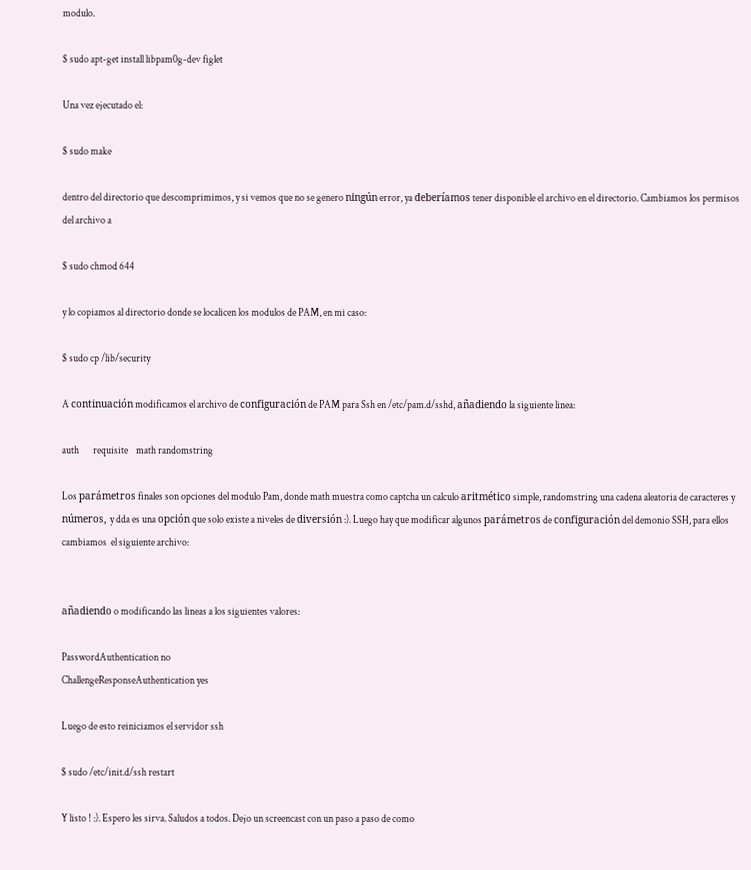modulo.

$ sudo apt-get install libpam0g-dev figlet

Una vez ejecutado el:

$ sudo make

dentro del directorio que descomprimimos, y si vemos que no se genero ningún error, ya deberíamos tener disponible el archivo en el directorio. Cambiamos los permisos del archivo a

$ sudo chmod 644

y lo copiamos al directorio donde se localicen los modulos de PAM, en mi caso:

$ sudo cp /lib/security

A continuación modificamos el archivo de configuración de PAM para Ssh en /etc/pam.d/sshd, añadiendo la siguiente linea:

auth       requisite    math randomstring

Los parámetros finales son opciones del modulo Pam, donde math muestra como captcha un calculo aritmético simple, randomstring una cadena aleatoria de caracteres y números, y dda es una opción que solo existe a niveles de diversión :). Luego hay que modificar algunos parámetros de configuración del demonio SSH, para ellos cambiamos  el siguiente archivo:


añadiendo o modificando las lineas a los siguientes valores:

PasswordAuthentication no
ChallengeResponseAuthentication yes

Luego de esto reiniciamos el servidor ssh

$ sudo /etc/init.d/ssh restart

Y listo ! :). Espero les sirva. Saludos a todos. Dejo un screencast con un paso a paso de como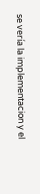se vería la implementacion y el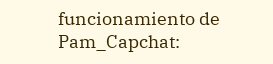funcionamiento de Pam_Capchat: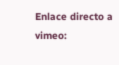Enlace directo a vimeo: